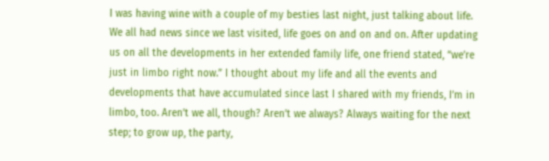I was having wine with a couple of my besties last night, just talking about life. We all had news since we last visited, life goes on and on and on. After updating us on all the developments in her extended family life, one friend stated, “we’re just in limbo right now.” I thought about my life and all the events and developments that have accumulated since last I shared with my friends, I’m in limbo, too. Aren’t we all, though? Aren’t we always? Always waiting for the next step; to grow up, the party,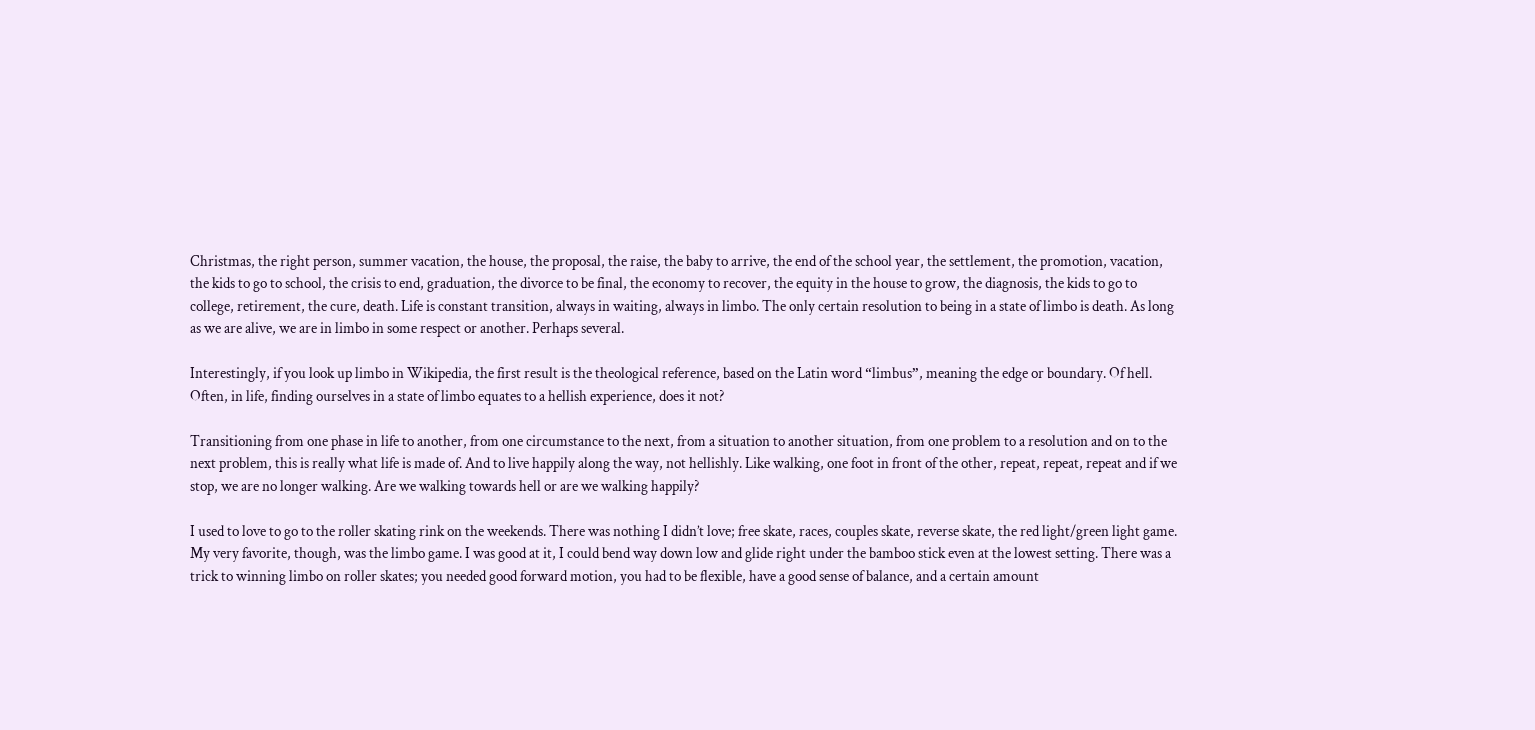Christmas, the right person, summer vacation, the house, the proposal, the raise, the baby to arrive, the end of the school year, the settlement, the promotion, vacation, the kids to go to school, the crisis to end, graduation, the divorce to be final, the economy to recover, the equity in the house to grow, the diagnosis, the kids to go to college, retirement, the cure, death. Life is constant transition, always in waiting, always in limbo. The only certain resolution to being in a state of limbo is death. As long as we are alive, we are in limbo in some respect or another. Perhaps several.

Interestingly, if you look up limbo in Wikipedia, the first result is the theological reference, based on the Latin word “limbus”, meaning the edge or boundary. Of hell. Often, in life, finding ourselves in a state of limbo equates to a hellish experience, does it not?

Transitioning from one phase in life to another, from one circumstance to the next, from a situation to another situation, from one problem to a resolution and on to the next problem, this is really what life is made of. And to live happily along the way, not hellishly. Like walking, one foot in front of the other, repeat, repeat, repeat and if we stop, we are no longer walking. Are we walking towards hell or are we walking happily?

I used to love to go to the roller skating rink on the weekends. There was nothing I didn’t love; free skate, races, couples skate, reverse skate, the red light/green light game. My very favorite, though, was the limbo game. I was good at it, I could bend way down low and glide right under the bamboo stick even at the lowest setting. There was a trick to winning limbo on roller skates; you needed good forward motion, you had to be flexible, have a good sense of balance, and a certain amount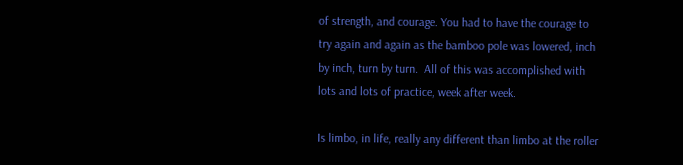of strength, and courage. You had to have the courage to try again and again as the bamboo pole was lowered, inch by inch, turn by turn.  All of this was accomplished with lots and lots of practice, week after week.

Is limbo, in life, really any different than limbo at the roller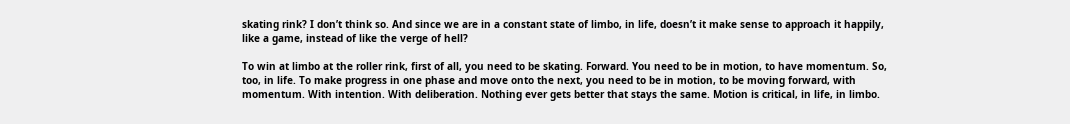skating rink? I don’t think so. And since we are in a constant state of limbo, in life, doesn’t it make sense to approach it happily, like a game, instead of like the verge of hell?

To win at limbo at the roller rink, first of all, you need to be skating. Forward. You need to be in motion, to have momentum. So, too, in life. To make progress in one phase and move onto the next, you need to be in motion, to be moving forward, with momentum. With intention. With deliberation. Nothing ever gets better that stays the same. Motion is critical, in life, in limbo.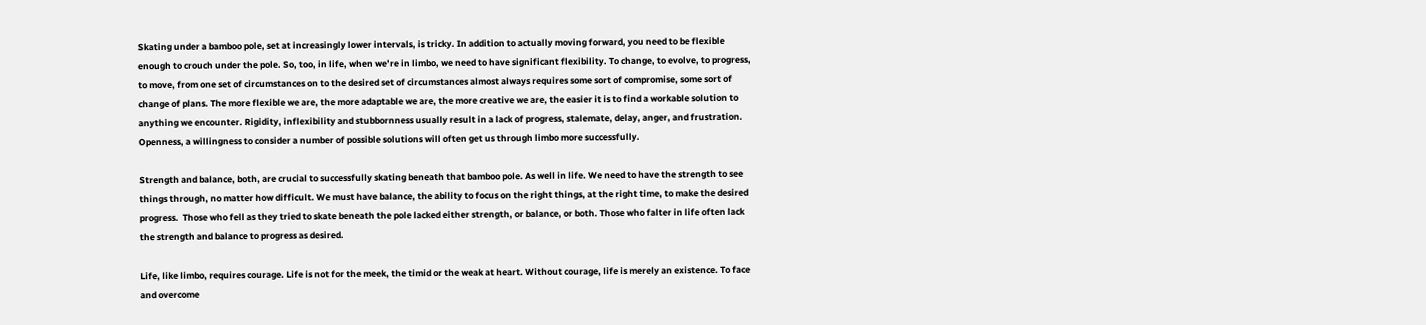Skating under a bamboo pole, set at increasingly lower intervals, is tricky. In addition to actually moving forward, you need to be flexible enough to crouch under the pole. So, too, in life, when we’re in limbo, we need to have significant flexibility. To change, to evolve, to progress, to move, from one set of circumstances on to the desired set of circumstances almost always requires some sort of compromise, some sort of change of plans. The more flexible we are, the more adaptable we are, the more creative we are, the easier it is to find a workable solution to anything we encounter. Rigidity, inflexibility and stubbornness usually result in a lack of progress, stalemate, delay, anger, and frustration. Openness, a willingness to consider a number of possible solutions will often get us through limbo more successfully.

Strength and balance, both, are crucial to successfully skating beneath that bamboo pole. As well in life. We need to have the strength to see things through, no matter how difficult. We must have balance, the ability to focus on the right things, at the right time, to make the desired progress.  Those who fell as they tried to skate beneath the pole lacked either strength, or balance, or both. Those who falter in life often lack the strength and balance to progress as desired.

Life, like limbo, requires courage. Life is not for the meek, the timid or the weak at heart. Without courage, life is merely an existence. To face and overcome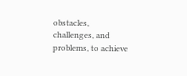obstacles, challenges, and problems, to achieve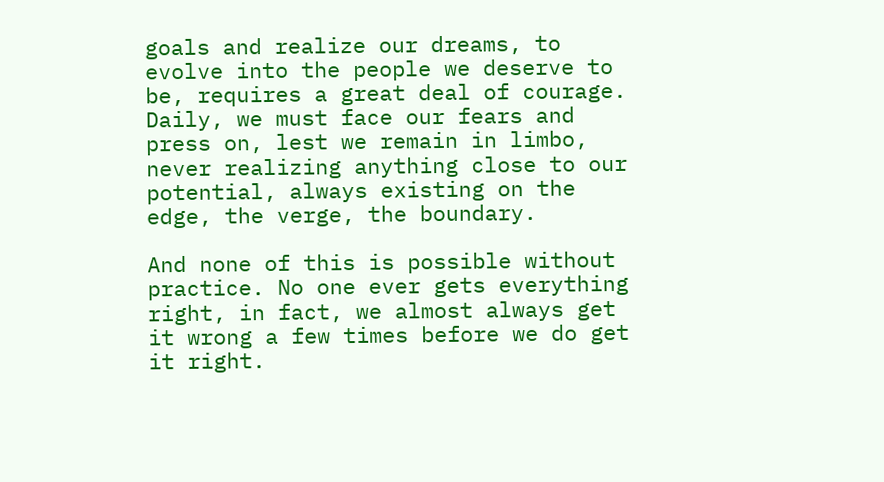goals and realize our dreams, to evolve into the people we deserve to be, requires a great deal of courage. Daily, we must face our fears and press on, lest we remain in limbo, never realizing anything close to our potential, always existing on the edge, the verge, the boundary.

And none of this is possible without practice. No one ever gets everything right, in fact, we almost always get it wrong a few times before we do get it right.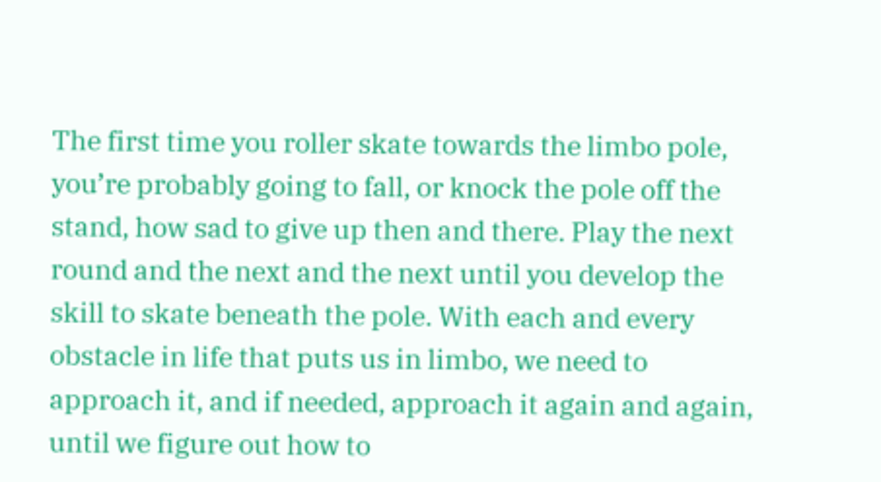The first time you roller skate towards the limbo pole, you’re probably going to fall, or knock the pole off the stand, how sad to give up then and there. Play the next round and the next and the next until you develop the skill to skate beneath the pole. With each and every obstacle in life that puts us in limbo, we need to approach it, and if needed, approach it again and again, until we figure out how to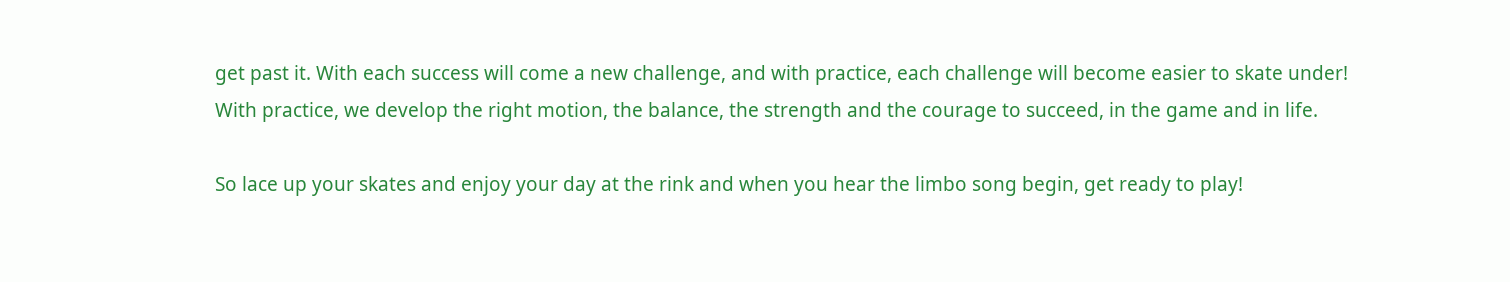get past it. With each success will come a new challenge, and with practice, each challenge will become easier to skate under! With practice, we develop the right motion, the balance, the strength and the courage to succeed, in the game and in life.

So lace up your skates and enjoy your day at the rink and when you hear the limbo song begin, get ready to play!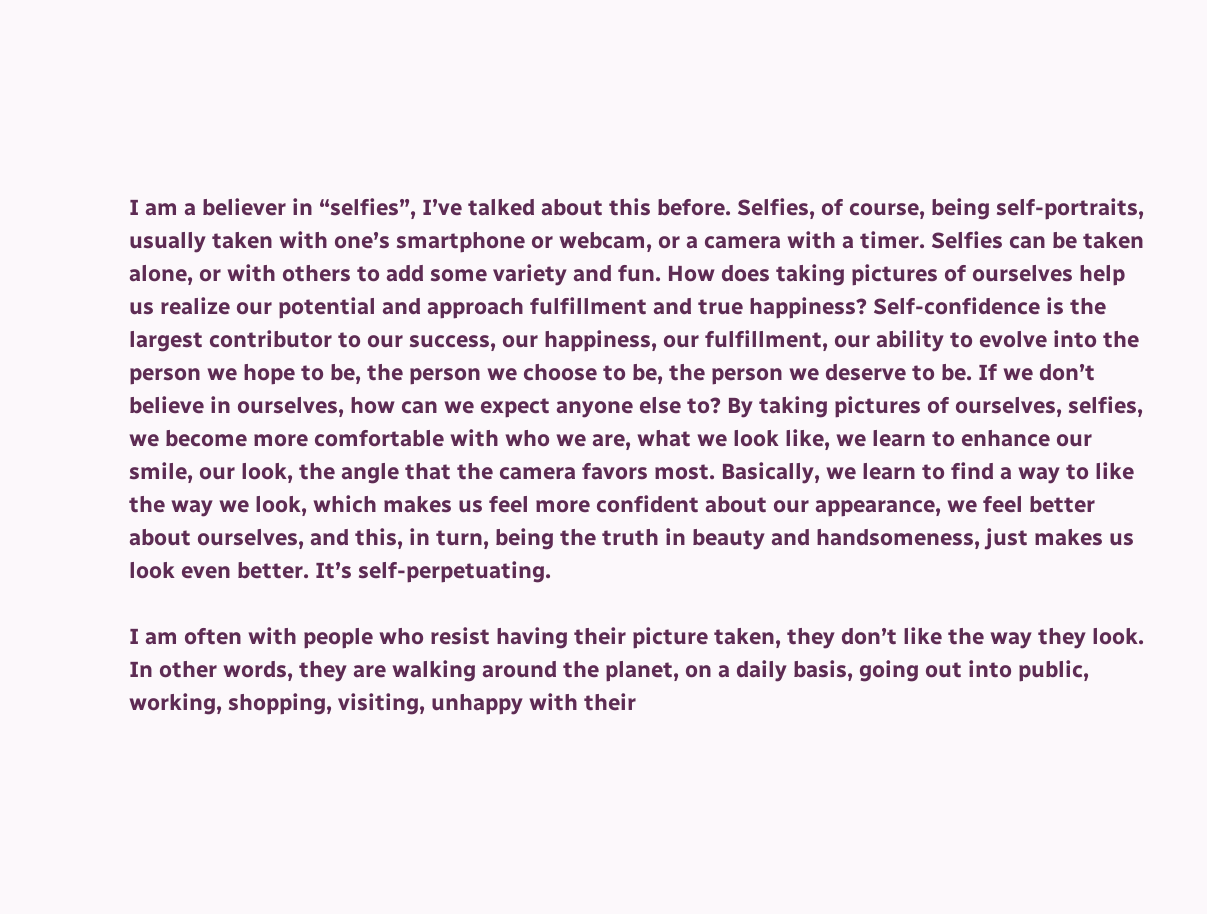I am a believer in “selfies”, I’ve talked about this before. Selfies, of course, being self-portraits, usually taken with one’s smartphone or webcam, or a camera with a timer. Selfies can be taken alone, or with others to add some variety and fun. How does taking pictures of ourselves help us realize our potential and approach fulfillment and true happiness? Self-confidence is the largest contributor to our success, our happiness, our fulfillment, our ability to evolve into the person we hope to be, the person we choose to be, the person we deserve to be. If we don’t believe in ourselves, how can we expect anyone else to? By taking pictures of ourselves, selfies, we become more comfortable with who we are, what we look like, we learn to enhance our smile, our look, the angle that the camera favors most. Basically, we learn to find a way to like the way we look, which makes us feel more confident about our appearance, we feel better about ourselves, and this, in turn, being the truth in beauty and handsomeness, just makes us look even better. It’s self-perpetuating.

I am often with people who resist having their picture taken, they don’t like the way they look. In other words, they are walking around the planet, on a daily basis, going out into public, working, shopping, visiting, unhappy with their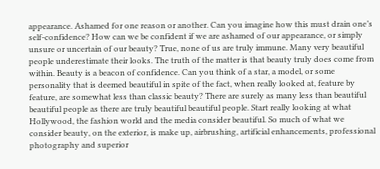appearance. Ashamed for one reason or another. Can you imagine how this must drain one’s self-confidence? How can we be confident if we are ashamed of our appearance, or simply unsure or uncertain of our beauty? True, none of us are truly immune. Many very beautiful people underestimate their looks. The truth of the matter is that beauty truly does come from within. Beauty is a beacon of confidence. Can you think of a star, a model, or some personality that is deemed beautiful in spite of the fact, when really looked at, feature by feature, are somewhat less than classic beauty? There are surely as many less than beautiful beautiful people as there are truly beautiful beautiful people. Start really looking at what Hollywood, the fashion world and the media consider beautiful. So much of what we consider beauty, on the exterior, is make up, airbrushing, artificial enhancements, professional photography and superior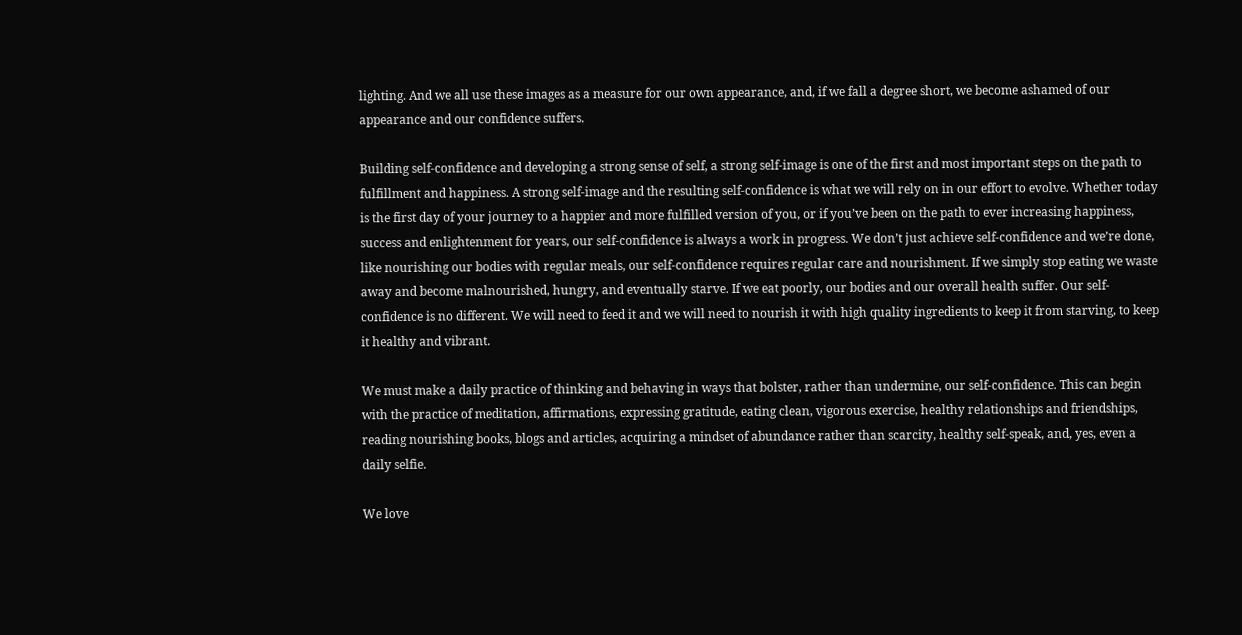lighting. And we all use these images as a measure for our own appearance, and, if we fall a degree short, we become ashamed of our appearance and our confidence suffers.

Building self-confidence and developing a strong sense of self, a strong self-image is one of the first and most important steps on the path to fulfillment and happiness. A strong self-image and the resulting self-confidence is what we will rely on in our effort to evolve. Whether today is the first day of your journey to a happier and more fulfilled version of you, or if you’ve been on the path to ever increasing happiness, success and enlightenment for years, our self-confidence is always a work in progress. We don’t just achieve self-confidence and we’re done, like nourishing our bodies with regular meals, our self-confidence requires regular care and nourishment. If we simply stop eating we waste away and become malnourished, hungry, and eventually starve. If we eat poorly, our bodies and our overall health suffer. Our self-confidence is no different. We will need to feed it and we will need to nourish it with high quality ingredients to keep it from starving, to keep it healthy and vibrant.

We must make a daily practice of thinking and behaving in ways that bolster, rather than undermine, our self-confidence. This can begin with the practice of meditation, affirmations, expressing gratitude, eating clean, vigorous exercise, healthy relationships and friendships, reading nourishing books, blogs and articles, acquiring a mindset of abundance rather than scarcity, healthy self-speak, and, yes, even a daily selfie.

We love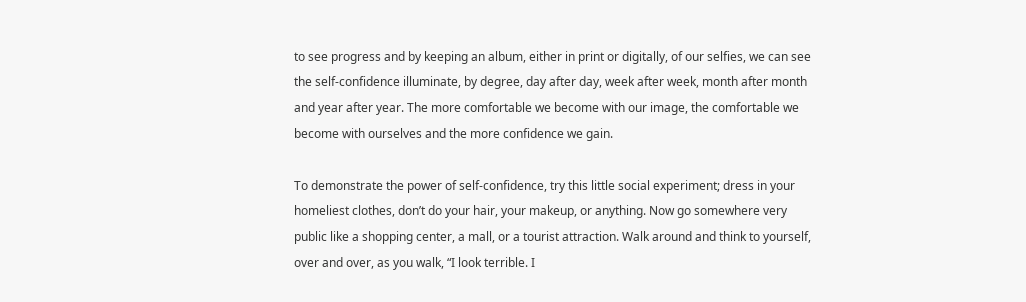to see progress and by keeping an album, either in print or digitally, of our selfies, we can see the self-confidence illuminate, by degree, day after day, week after week, month after month and year after year. The more comfortable we become with our image, the comfortable we become with ourselves and the more confidence we gain.

To demonstrate the power of self-confidence, try this little social experiment; dress in your homeliest clothes, don’t do your hair, your makeup, or anything. Now go somewhere very public like a shopping center, a mall, or a tourist attraction. Walk around and think to yourself, over and over, as you walk, “I look terrible. I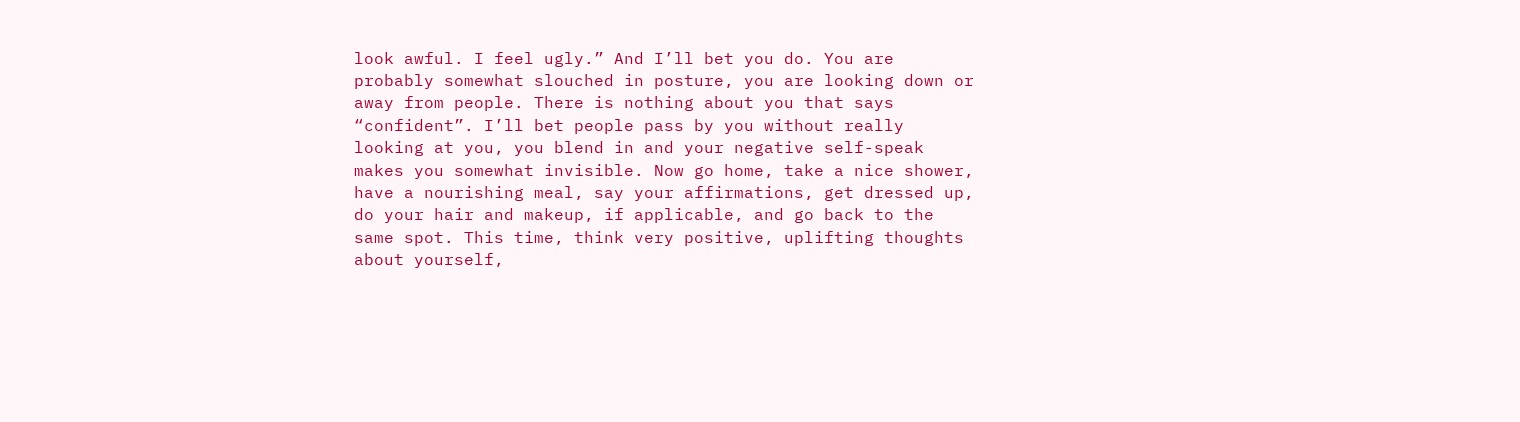look awful. I feel ugly.” And I’ll bet you do. You are probably somewhat slouched in posture, you are looking down or away from people. There is nothing about you that says “confident”. I’ll bet people pass by you without really looking at you, you blend in and your negative self-speak makes you somewhat invisible. Now go home, take a nice shower, have a nourishing meal, say your affirmations, get dressed up, do your hair and makeup, if applicable, and go back to the same spot. This time, think very positive, uplifting thoughts about yourself,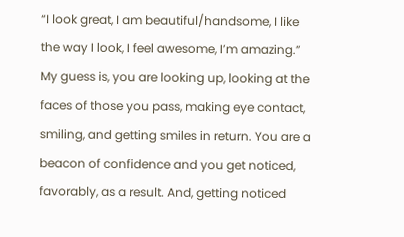“I look great, I am beautiful/handsome, I like the way I look, I feel awesome, I’m amazing.” My guess is, you are looking up, looking at the faces of those you pass, making eye contact, smiling, and getting smiles in return. You are a beacon of confidence and you get noticed, favorably, as a result. And, getting noticed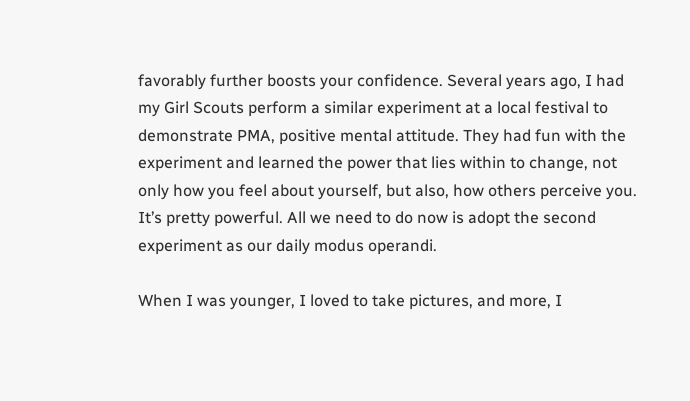favorably further boosts your confidence. Several years ago, I had my Girl Scouts perform a similar experiment at a local festival to demonstrate PMA, positive mental attitude. They had fun with the experiment and learned the power that lies within to change, not only how you feel about yourself, but also, how others perceive you. It’s pretty powerful. All we need to do now is adopt the second experiment as our daily modus operandi.

When I was younger, I loved to take pictures, and more, I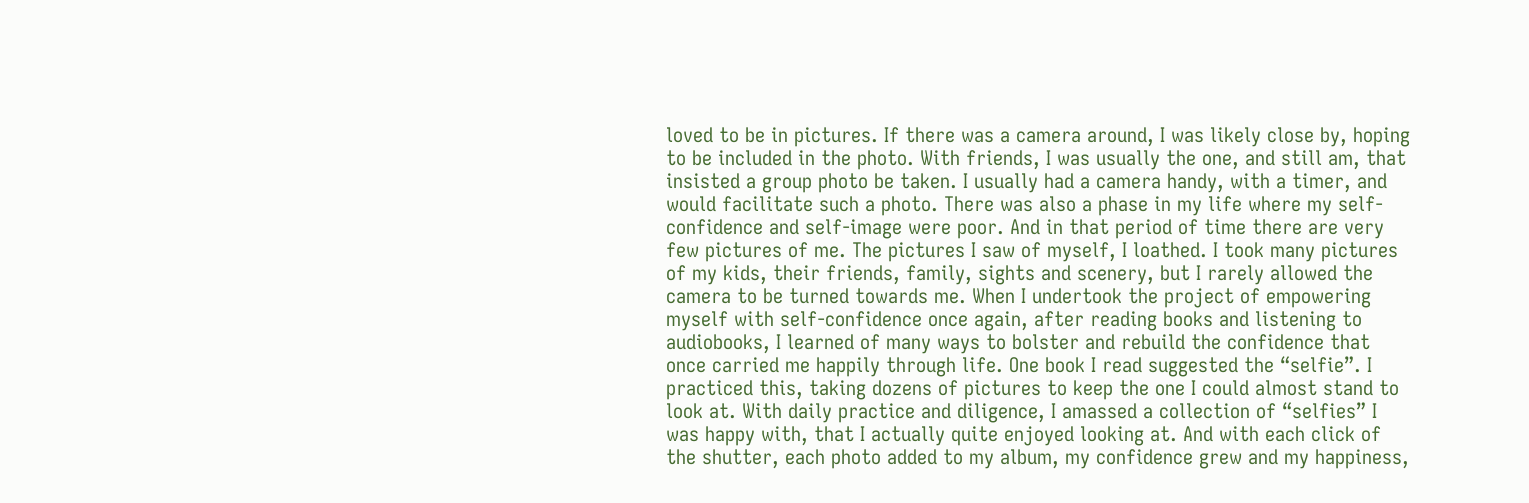loved to be in pictures. If there was a camera around, I was likely close by, hoping to be included in the photo. With friends, I was usually the one, and still am, that insisted a group photo be taken. I usually had a camera handy, with a timer, and would facilitate such a photo. There was also a phase in my life where my self-confidence and self-image were poor. And in that period of time there are very few pictures of me. The pictures I saw of myself, I loathed. I took many pictures of my kids, their friends, family, sights and scenery, but I rarely allowed the camera to be turned towards me. When I undertook the project of empowering myself with self-confidence once again, after reading books and listening to audiobooks, I learned of many ways to bolster and rebuild the confidence that once carried me happily through life. One book I read suggested the “selfie”. I practiced this, taking dozens of pictures to keep the one I could almost stand to look at. With daily practice and diligence, I amassed a collection of “selfies” I was happy with, that I actually quite enjoyed looking at. And with each click of the shutter, each photo added to my album, my confidence grew and my happiness,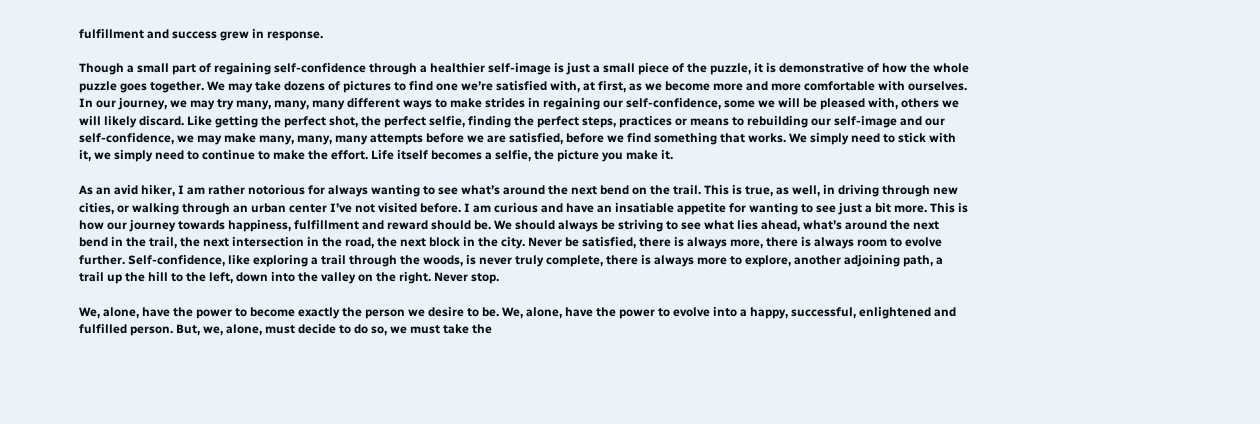fulfillment and success grew in response.

Though a small part of regaining self-confidence through a healthier self-image is just a small piece of the puzzle, it is demonstrative of how the whole puzzle goes together. We may take dozens of pictures to find one we’re satisfied with, at first, as we become more and more comfortable with ourselves. In our journey, we may try many, many, many different ways to make strides in regaining our self-confidence, some we will be pleased with, others we will likely discard. Like getting the perfect shot, the perfect selfie, finding the perfect steps, practices or means to rebuilding our self-image and our self-confidence, we may make many, many, many attempts before we are satisfied, before we find something that works. We simply need to stick with it, we simply need to continue to make the effort. Life itself becomes a selfie, the picture you make it.

As an avid hiker, I am rather notorious for always wanting to see what’s around the next bend on the trail. This is true, as well, in driving through new cities, or walking through an urban center I’ve not visited before. I am curious and have an insatiable appetite for wanting to see just a bit more. This is how our journey towards happiness, fulfillment and reward should be. We should always be striving to see what lies ahead, what’s around the next bend in the trail, the next intersection in the road, the next block in the city. Never be satisfied, there is always more, there is always room to evolve further. Self-confidence, like exploring a trail through the woods, is never truly complete, there is always more to explore, another adjoining path, a trail up the hill to the left, down into the valley on the right. Never stop.

We, alone, have the power to become exactly the person we desire to be. We, alone, have the power to evolve into a happy, successful, enlightened and fulfilled person. But, we, alone, must decide to do so, we must take the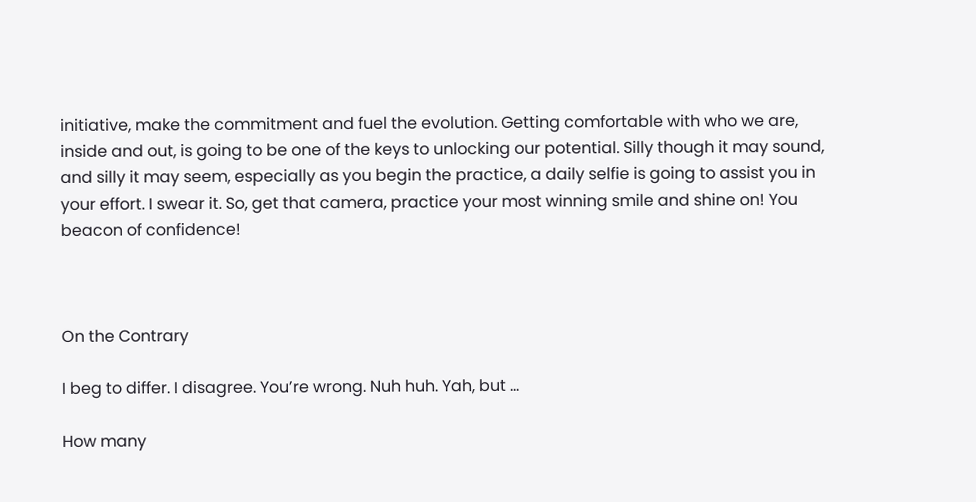initiative, make the commitment and fuel the evolution. Getting comfortable with who we are, inside and out, is going to be one of the keys to unlocking our potential. Silly though it may sound, and silly it may seem, especially as you begin the practice, a daily selfie is going to assist you in your effort. I swear it. So, get that camera, practice your most winning smile and shine on! You beacon of confidence!



On the Contrary

I beg to differ. I disagree. You’re wrong. Nuh huh. Yah, but …

How many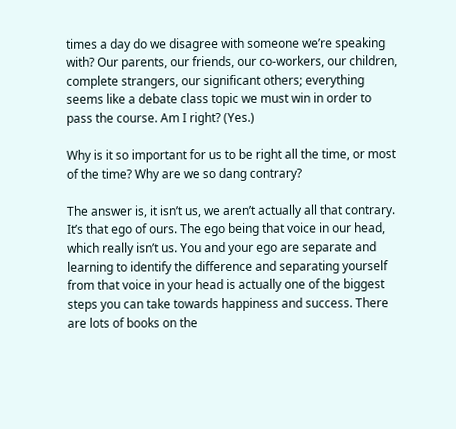times a day do we disagree with someone we’re speaking with? Our parents, our friends, our co-workers, our children, complete strangers, our significant others; everything seems like a debate class topic we must win in order to pass the course. Am I right? (Yes.)

Why is it so important for us to be right all the time, or most of the time? Why are we so dang contrary?

The answer is, it isn’t us, we aren’t actually all that contrary. It’s that ego of ours. The ego being that voice in our head, which really isn’t us. You and your ego are separate and learning to identify the difference and separating yourself from that voice in your head is actually one of the biggest steps you can take towards happiness and success. There are lots of books on the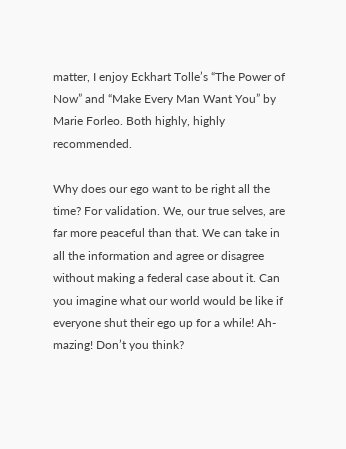matter, I enjoy Eckhart Tolle’s “The Power of Now” and “Make Every Man Want You” by Marie Forleo. Both highly, highly recommended.

Why does our ego want to be right all the time? For validation. We, our true selves, are far more peaceful than that. We can take in all the information and agree or disagree without making a federal case about it. Can you imagine what our world would be like if everyone shut their ego up for a while! Ah-mazing! Don’t you think?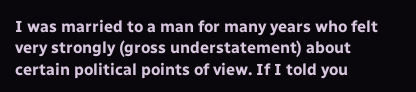I was married to a man for many years who felt very strongly (gross understatement) about certain political points of view. If I told you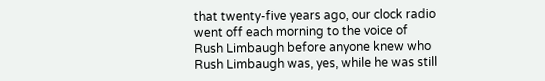that twenty-five years ago, our clock radio went off each morning to the voice of Rush Limbaugh before anyone knew who Rush Limbaugh was, yes, while he was still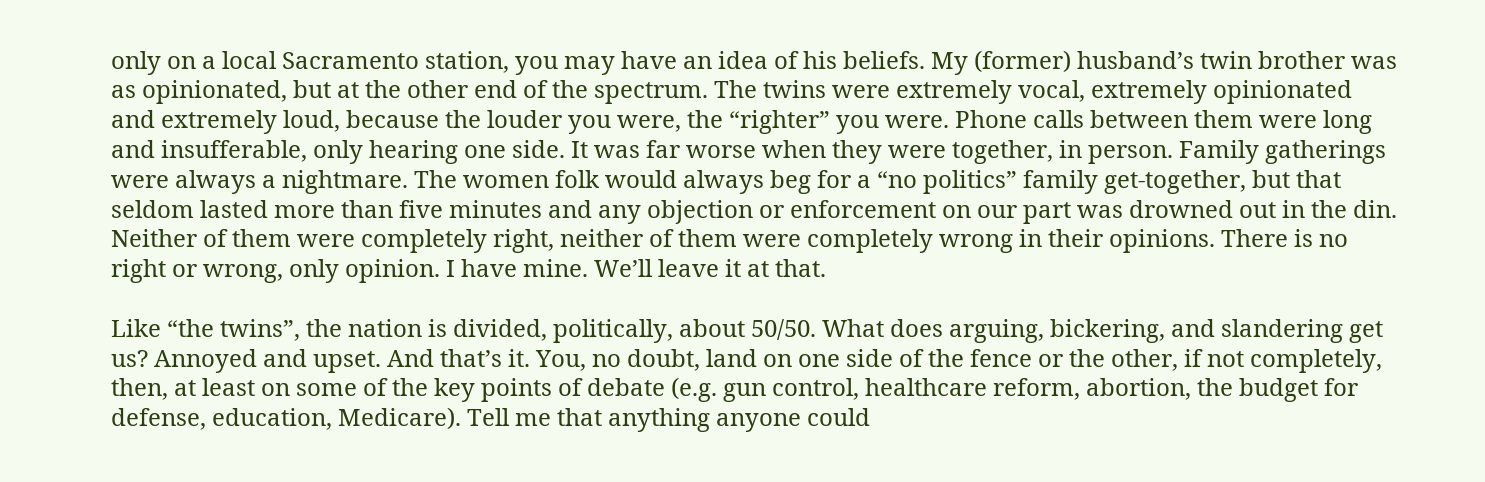only on a local Sacramento station, you may have an idea of his beliefs. My (former) husband’s twin brother was as opinionated, but at the other end of the spectrum. The twins were extremely vocal, extremely opinionated and extremely loud, because the louder you were, the “righter” you were. Phone calls between them were long and insufferable, only hearing one side. It was far worse when they were together, in person. Family gatherings were always a nightmare. The women folk would always beg for a “no politics” family get-together, but that seldom lasted more than five minutes and any objection or enforcement on our part was drowned out in the din. Neither of them were completely right, neither of them were completely wrong in their opinions. There is no right or wrong, only opinion. I have mine. We’ll leave it at that.

Like “the twins”, the nation is divided, politically, about 50/50. What does arguing, bickering, and slandering get us? Annoyed and upset. And that’s it. You, no doubt, land on one side of the fence or the other, if not completely, then, at least on some of the key points of debate (e.g. gun control, healthcare reform, abortion, the budget for defense, education, Medicare). Tell me that anything anyone could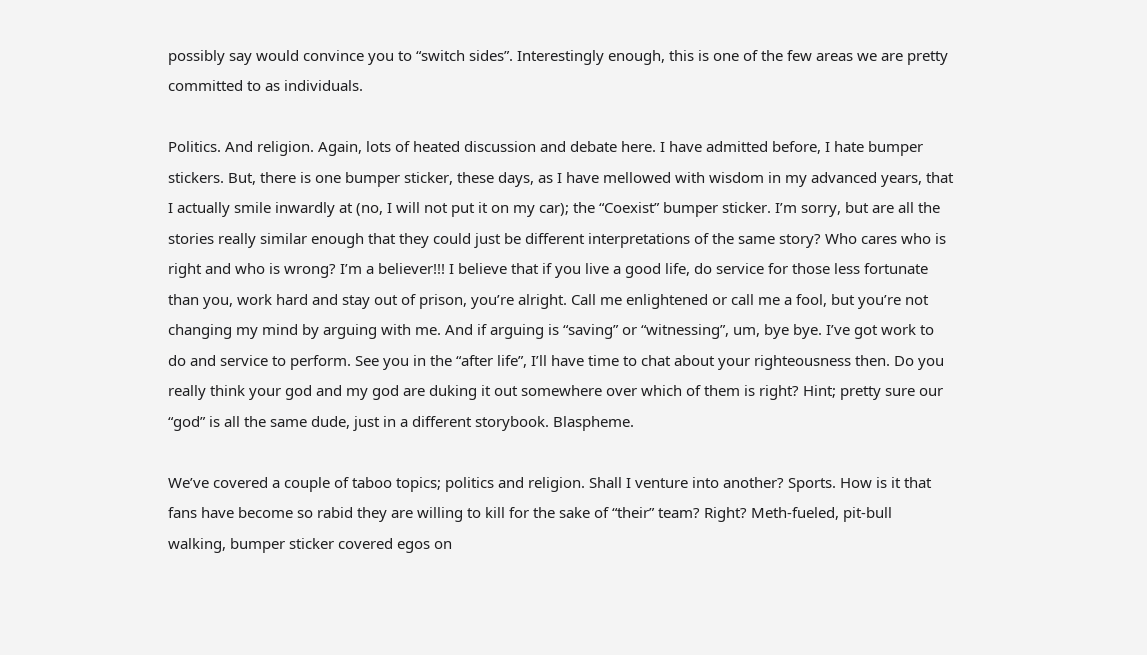possibly say would convince you to “switch sides”. Interestingly enough, this is one of the few areas we are pretty committed to as individuals.

Politics. And religion. Again, lots of heated discussion and debate here. I have admitted before, I hate bumper stickers. But, there is one bumper sticker, these days, as I have mellowed with wisdom in my advanced years, that I actually smile inwardly at (no, I will not put it on my car); the “Coexist” bumper sticker. I’m sorry, but are all the stories really similar enough that they could just be different interpretations of the same story? Who cares who is right and who is wrong? I’m a believer!!! I believe that if you live a good life, do service for those less fortunate than you, work hard and stay out of prison, you’re alright. Call me enlightened or call me a fool, but you’re not changing my mind by arguing with me. And if arguing is “saving” or “witnessing”, um, bye bye. I’ve got work to do and service to perform. See you in the “after life”, I’ll have time to chat about your righteousness then. Do you really think your god and my god are duking it out somewhere over which of them is right? Hint; pretty sure our “god” is all the same dude, just in a different storybook. Blaspheme.

We’ve covered a couple of taboo topics; politics and religion. Shall I venture into another? Sports. How is it that fans have become so rabid they are willing to kill for the sake of “their” team? Right? Meth-fueled, pit-bull walking, bumper sticker covered egos on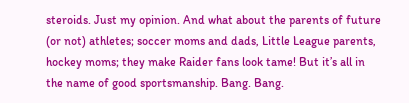steroids. Just my opinion. And what about the parents of future (or not) athletes; soccer moms and dads, Little League parents, hockey moms; they make Raider fans look tame! But it’s all in the name of good sportsmanship. Bang. Bang.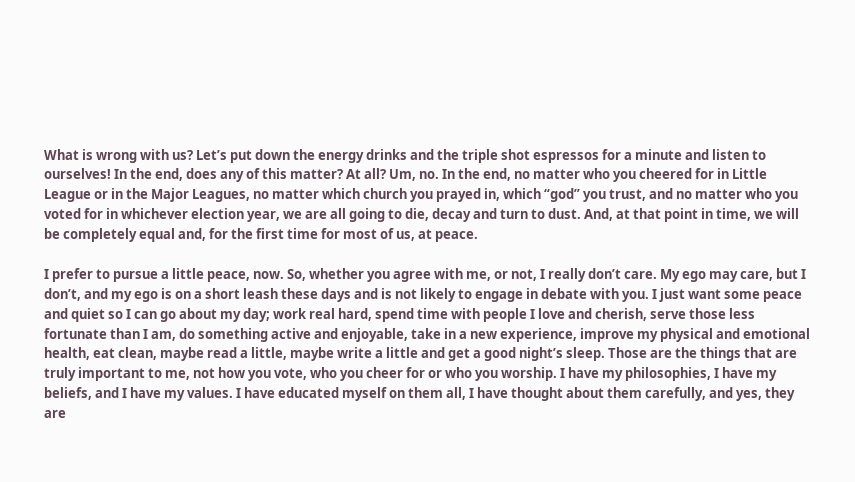What is wrong with us? Let’s put down the energy drinks and the triple shot espressos for a minute and listen to ourselves! In the end, does any of this matter? At all? Um, no. In the end, no matter who you cheered for in Little League or in the Major Leagues, no matter which church you prayed in, which “god” you trust, and no matter who you voted for in whichever election year, we are all going to die, decay and turn to dust. And, at that point in time, we will be completely equal and, for the first time for most of us, at peace.

I prefer to pursue a little peace, now. So, whether you agree with me, or not, I really don’t care. My ego may care, but I don’t, and my ego is on a short leash these days and is not likely to engage in debate with you. I just want some peace and quiet so I can go about my day; work real hard, spend time with people I love and cherish, serve those less fortunate than I am, do something active and enjoyable, take in a new experience, improve my physical and emotional health, eat clean, maybe read a little, maybe write a little and get a good night’s sleep. Those are the things that are truly important to me, not how you vote, who you cheer for or who you worship. I have my philosophies, I have my beliefs, and I have my values. I have educated myself on them all, I have thought about them carefully, and yes, they are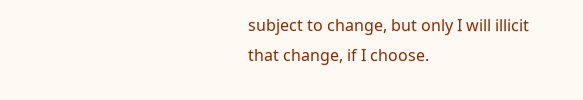subject to change, but only I will illicit that change, if I choose.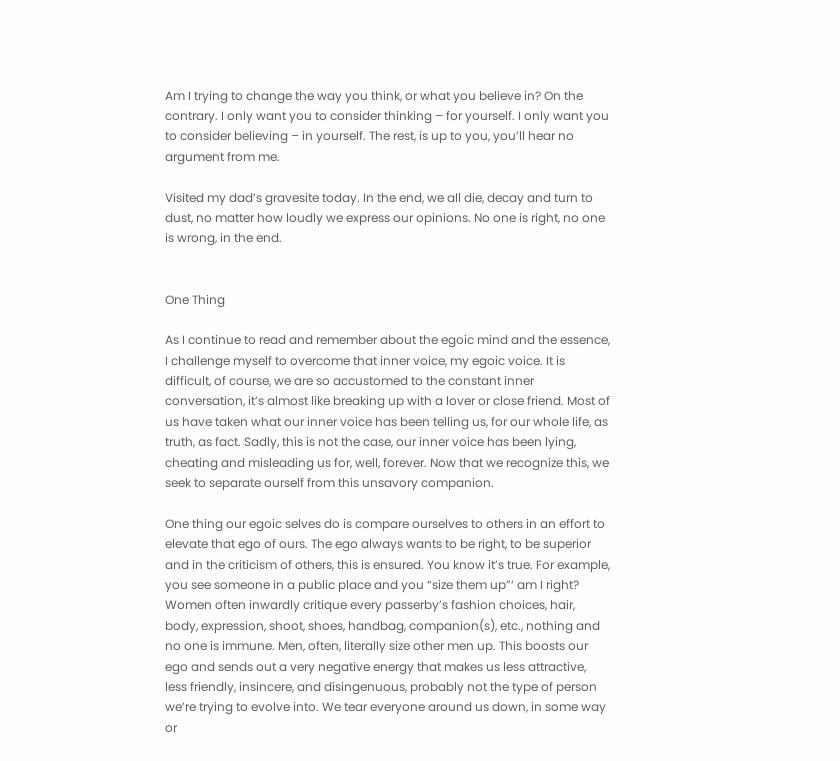Am I trying to change the way you think, or what you believe in? On the contrary. I only want you to consider thinking – for yourself. I only want you to consider believing – in yourself. The rest, is up to you, you’ll hear no argument from me.

Visited my dad’s gravesite today. In the end, we all die, decay and turn to dust, no matter how loudly we express our opinions. No one is right, no one is wrong, in the end.


One Thing

As I continue to read and remember about the egoic mind and the essence, I challenge myself to overcome that inner voice, my egoic voice. It is difficult, of course, we are so accustomed to the constant inner conversation, it’s almost like breaking up with a lover or close friend. Most of us have taken what our inner voice has been telling us, for our whole life, as truth, as fact. Sadly, this is not the case, our inner voice has been lying, cheating and misleading us for, well, forever. Now that we recognize this, we seek to separate ourself from this unsavory companion.

One thing our egoic selves do is compare ourselves to others in an effort to elevate that ego of ours. The ego always wants to be right, to be superior and in the criticism of others, this is ensured. You know it’s true. For example, you see someone in a public place and you “size them up”‘ am I right? Women often inwardly critique every passerby’s fashion choices, hair, body, expression, shoot, shoes, handbag, companion(s), etc., nothing and no one is immune. Men, often, literally size other men up. This boosts our ego and sends out a very negative energy that makes us less attractive, less friendly, insincere, and disingenuous, probably not the type of person we’re trying to evolve into. We tear everyone around us down, in some way or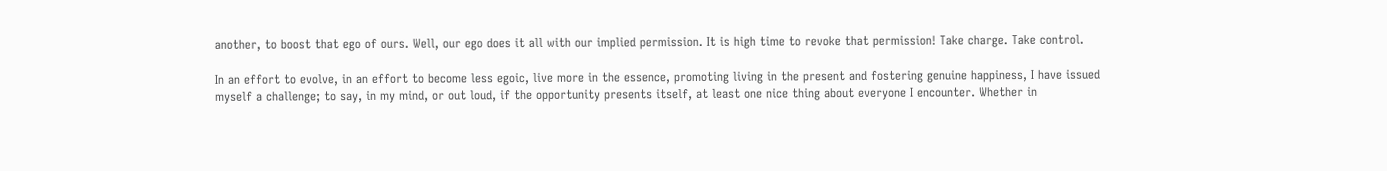another, to boost that ego of ours. Well, our ego does it all with our implied permission. It is high time to revoke that permission! Take charge. Take control.

In an effort to evolve, in an effort to become less egoic, live more in the essence, promoting living in the present and fostering genuine happiness, I have issued myself a challenge; to say, in my mind, or out loud, if the opportunity presents itself, at least one nice thing about everyone I encounter. Whether in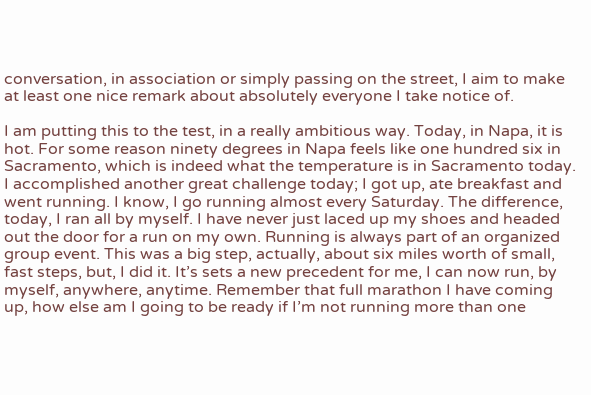conversation, in association or simply passing on the street, I aim to make at least one nice remark about absolutely everyone I take notice of.

I am putting this to the test, in a really ambitious way. Today, in Napa, it is hot. For some reason ninety degrees in Napa feels like one hundred six in Sacramento, which is indeed what the temperature is in Sacramento today. I accomplished another great challenge today; I got up, ate breakfast and went running. I know, I go running almost every Saturday. The difference, today, I ran all by myself. I have never just laced up my shoes and headed out the door for a run on my own. Running is always part of an organized group event. This was a big step, actually, about six miles worth of small, fast steps, but, I did it. It’s sets a new precedent for me, I can now run, by myself, anywhere, anytime. Remember that full marathon I have coming up, how else am I going to be ready if I’m not running more than one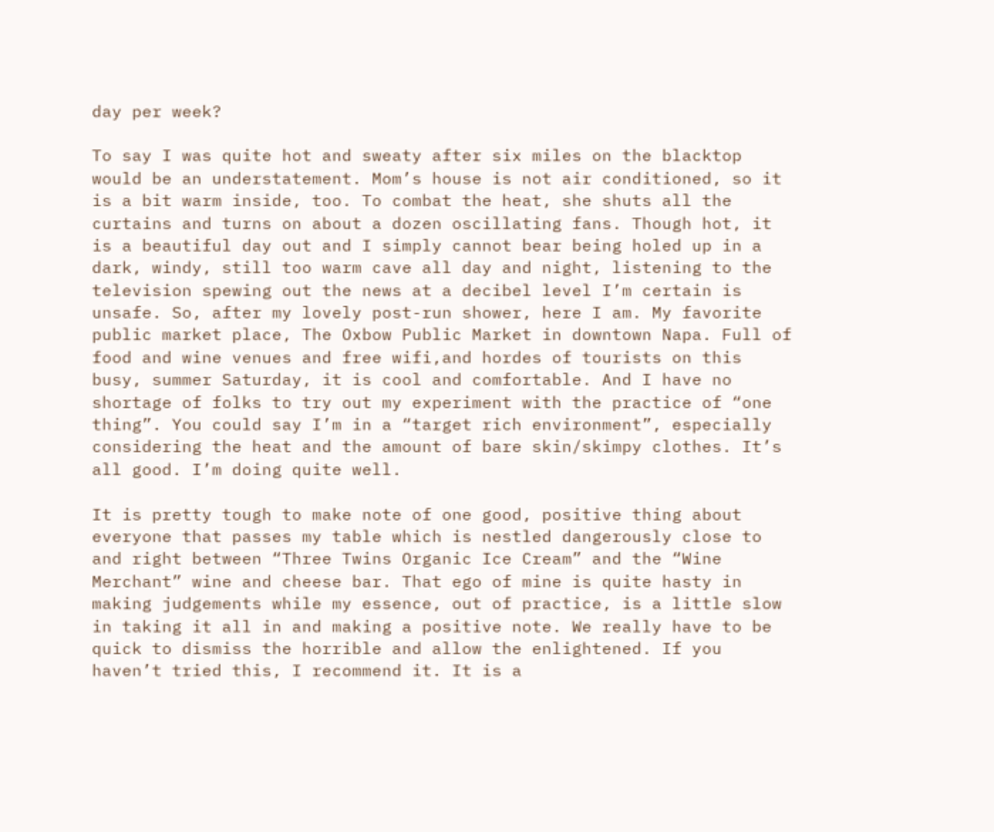day per week?

To say I was quite hot and sweaty after six miles on the blacktop would be an understatement. Mom’s house is not air conditioned, so it is a bit warm inside, too. To combat the heat, she shuts all the curtains and turns on about a dozen oscillating fans. Though hot, it is a beautiful day out and I simply cannot bear being holed up in a dark, windy, still too warm cave all day and night, listening to the television spewing out the news at a decibel level I’m certain is unsafe. So, after my lovely post-run shower, here I am. My favorite public market place, The Oxbow Public Market in downtown Napa. Full of food and wine venues and free wifi,and hordes of tourists on this busy, summer Saturday, it is cool and comfortable. And I have no shortage of folks to try out my experiment with the practice of “one thing”. You could say I’m in a “target rich environment”, especially considering the heat and the amount of bare skin/skimpy clothes. It’s all good. I’m doing quite well.

It is pretty tough to make note of one good, positive thing about everyone that passes my table which is nestled dangerously close to and right between “Three Twins Organic Ice Cream” and the “Wine Merchant” wine and cheese bar. That ego of mine is quite hasty in making judgements while my essence, out of practice, is a little slow in taking it all in and making a positive note. We really have to be quick to dismiss the horrible and allow the enlightened. If you haven’t tried this, I recommend it. It is a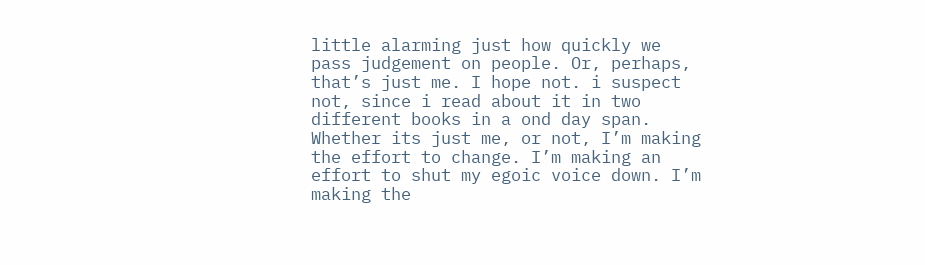little alarming just how quickly we pass judgement on people. Or, perhaps, that’s just me. I hope not. i suspect not, since i read about it in two different books in a ond day span. Whether its just me, or not, I’m making the effort to change. I’m making an effort to shut my egoic voice down. I’m making the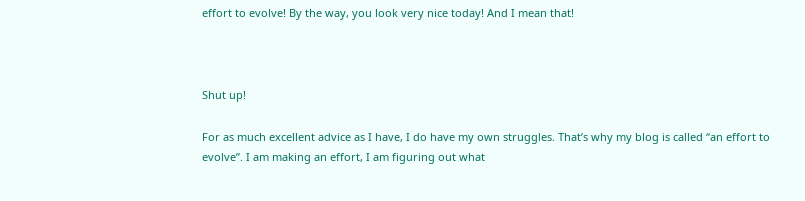effort to evolve! By the way, you look very nice today! And I mean that!



Shut up!

For as much excellent advice as I have, I do have my own struggles. That’s why my blog is called “an effort to evolve”. I am making an effort, I am figuring out what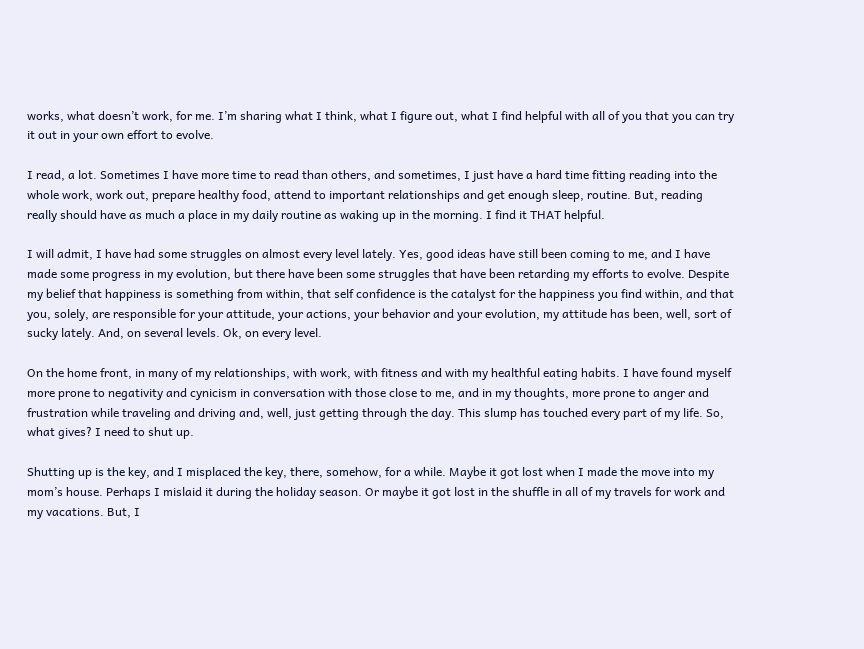works, what doesn’t work, for me. I’m sharing what I think, what I figure out, what I find helpful with all of you that you can try it out in your own effort to evolve.

I read, a lot. Sometimes I have more time to read than others, and sometimes, I just have a hard time fitting reading into the whole work, work out, prepare healthy food, attend to important relationships and get enough sleep, routine. But, reading really should have as much a place in my daily routine as waking up in the morning. I find it THAT helpful.

I will admit, I have had some struggles on almost every level lately. Yes, good ideas have still been coming to me, and I have made some progress in my evolution, but there have been some struggles that have been retarding my efforts to evolve. Despite my belief that happiness is something from within, that self confidence is the catalyst for the happiness you find within, and that you, solely, are responsible for your attitude, your actions, your behavior and your evolution, my attitude has been, well, sort of sucky lately. And, on several levels. Ok, on every level.

On the home front, in many of my relationships, with work, with fitness and with my healthful eating habits. I have found myself more prone to negativity and cynicism in conversation with those close to me, and in my thoughts, more prone to anger and frustration while traveling and driving and, well, just getting through the day. This slump has touched every part of my life. So, what gives? I need to shut up.

Shutting up is the key, and I misplaced the key, there, somehow, for a while. Maybe it got lost when I made the move into my mom’s house. Perhaps I mislaid it during the holiday season. Or maybe it got lost in the shuffle in all of my travels for work and my vacations. But, I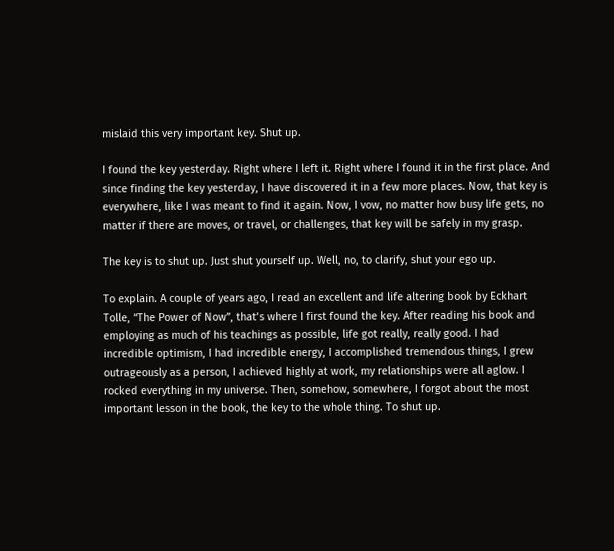mislaid this very important key. Shut up.

I found the key yesterday. Right where I left it. Right where I found it in the first place. And since finding the key yesterday, I have discovered it in a few more places. Now, that key is everywhere, like I was meant to find it again. Now, I vow, no matter how busy life gets, no matter if there are moves, or travel, or challenges, that key will be safely in my grasp.

The key is to shut up. Just shut yourself up. Well, no, to clarify, shut your ego up.

To explain. A couple of years ago, I read an excellent and life altering book by Eckhart Tolle, “The Power of Now”, that’s where I first found the key. After reading his book and employing as much of his teachings as possible, life got really, really good. I had incredible optimism, I had incredible energy, I accomplished tremendous things, I grew outrageously as a person, I achieved highly at work, my relationships were all aglow. I rocked everything in my universe. Then, somehow, somewhere, I forgot about the most important lesson in the book, the key to the whole thing. To shut up.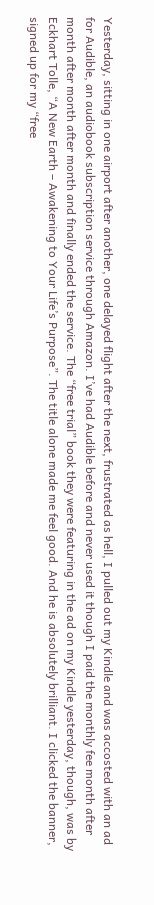Yesterday, sitting in one airport after another, one delayed flight after the next, frustrated as hell, I pulled out my Kindle and was accosted with an ad for Audible, an audiobook subscription service through Amazon. I’ve had Audible before and never used it though I paid the monthly fee month after month after month after month and finally ended the service. The “free trial” book they were featuring in the ad on my Kindle yesterday, though, was by Eckhart Tolle, “A New Earth – Awakening to Your Life’s Purpose”. The title alone made me feel good. And he is absolutely brilliant. I clicked the banner, signed up for my “free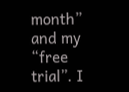month” and my “free trial”. I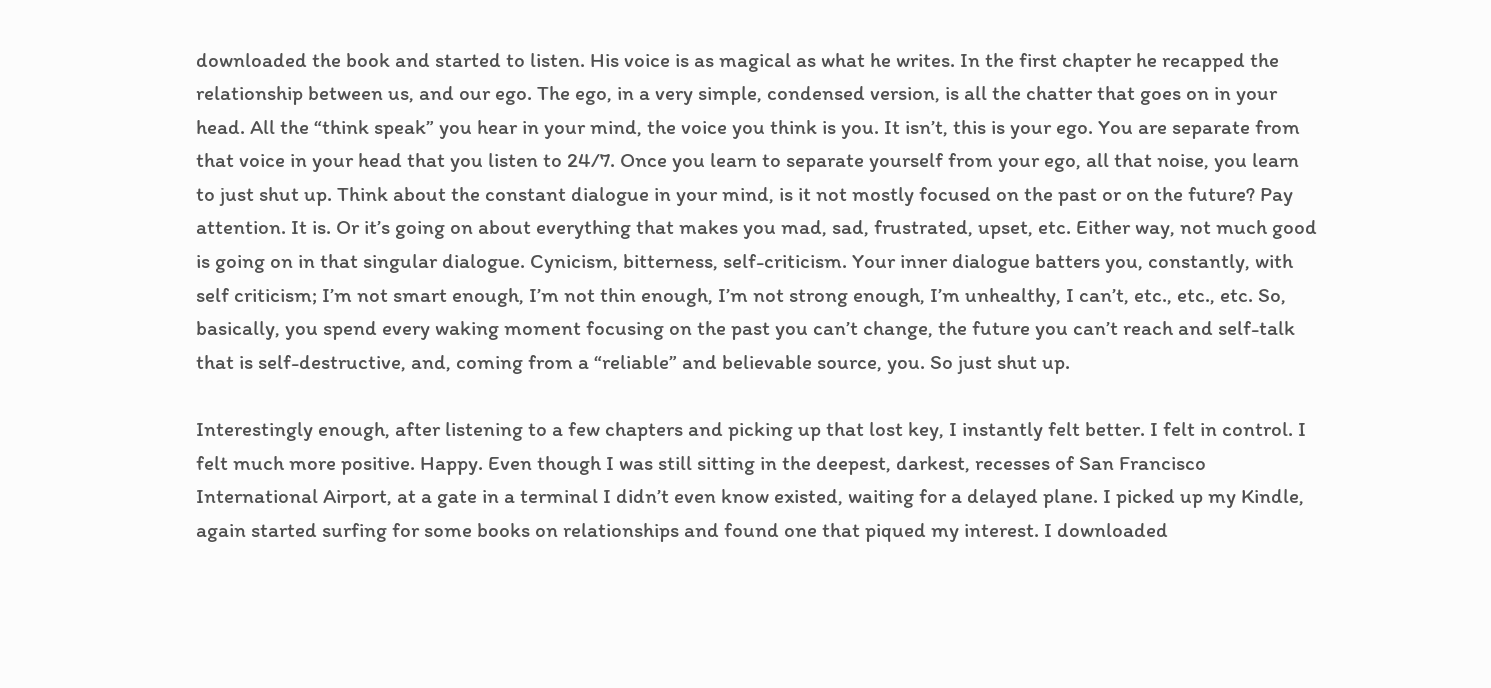downloaded the book and started to listen. His voice is as magical as what he writes. In the first chapter he recapped the relationship between us, and our ego. The ego, in a very simple, condensed version, is all the chatter that goes on in your head. All the “think speak” you hear in your mind, the voice you think is you. It isn’t, this is your ego. You are separate from that voice in your head that you listen to 24/7. Once you learn to separate yourself from your ego, all that noise, you learn to just shut up. Think about the constant dialogue in your mind, is it not mostly focused on the past or on the future? Pay attention. It is. Or it’s going on about everything that makes you mad, sad, frustrated, upset, etc. Either way, not much good is going on in that singular dialogue. Cynicism, bitterness, self-criticism. Your inner dialogue batters you, constantly, with self criticism; I’m not smart enough, I’m not thin enough, I’m not strong enough, I’m unhealthy, I can’t, etc., etc., etc. So, basically, you spend every waking moment focusing on the past you can’t change, the future you can’t reach and self-talk that is self-destructive, and, coming from a “reliable” and believable source, you. So just shut up.

Interestingly enough, after listening to a few chapters and picking up that lost key, I instantly felt better. I felt in control. I felt much more positive. Happy. Even though I was still sitting in the deepest, darkest, recesses of San Francisco International Airport, at a gate in a terminal I didn’t even know existed, waiting for a delayed plane. I picked up my Kindle, again started surfing for some books on relationships and found one that piqued my interest. I downloaded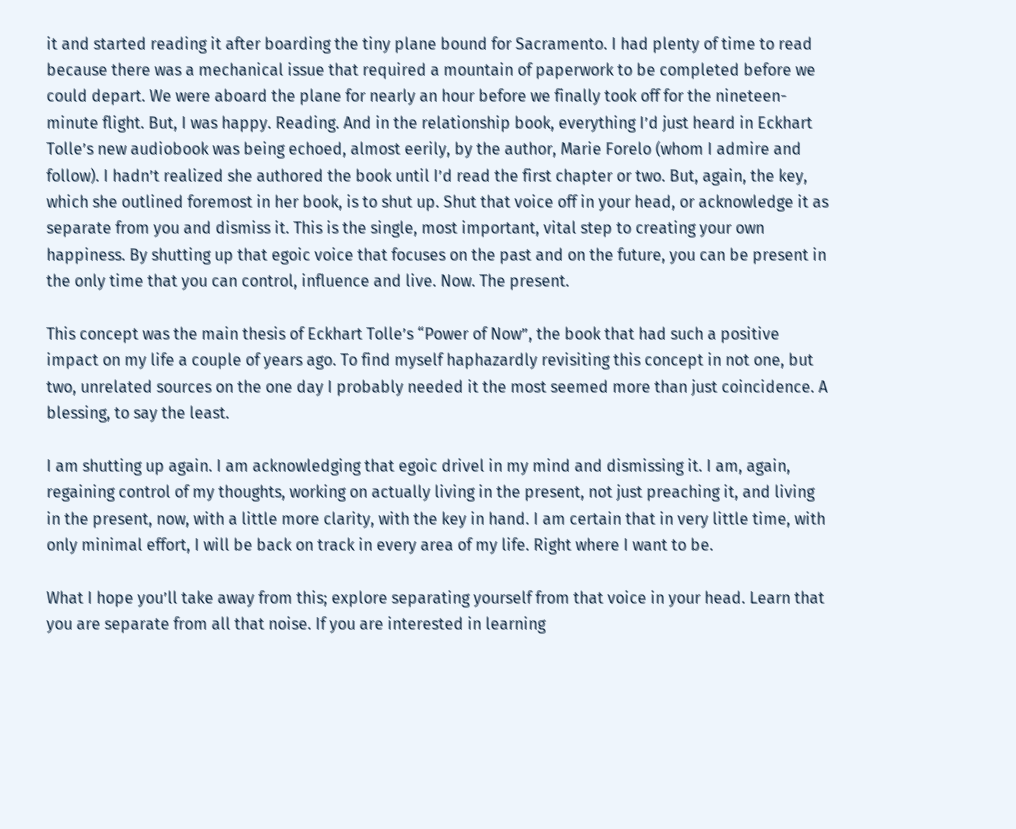it and started reading it after boarding the tiny plane bound for Sacramento. I had plenty of time to read because there was a mechanical issue that required a mountain of paperwork to be completed before we could depart. We were aboard the plane for nearly an hour before we finally took off for the nineteen-minute flight. But, I was happy. Reading. And in the relationship book, everything I’d just heard in Eckhart Tolle’s new audiobook was being echoed, almost eerily, by the author, Marie Forelo (whom I admire and follow). I hadn’t realized she authored the book until I’d read the first chapter or two. But, again, the key, which she outlined foremost in her book, is to shut up. Shut that voice off in your head, or acknowledge it as separate from you and dismiss it. This is the single, most important, vital step to creating your own happiness. By shutting up that egoic voice that focuses on the past and on the future, you can be present in the only time that you can control, influence and live. Now. The present.

This concept was the main thesis of Eckhart Tolle’s “Power of Now”, the book that had such a positive impact on my life a couple of years ago. To find myself haphazardly revisiting this concept in not one, but two, unrelated sources on the one day I probably needed it the most seemed more than just coincidence. A blessing, to say the least.

I am shutting up again. I am acknowledging that egoic drivel in my mind and dismissing it. I am, again, regaining control of my thoughts, working on actually living in the present, not just preaching it, and living in the present, now, with a little more clarity, with the key in hand. I am certain that in very little time, with only minimal effort, I will be back on track in every area of my life. Right where I want to be.

What I hope you’ll take away from this; explore separating yourself from that voice in your head. Learn that you are separate from all that noise. If you are interested in learning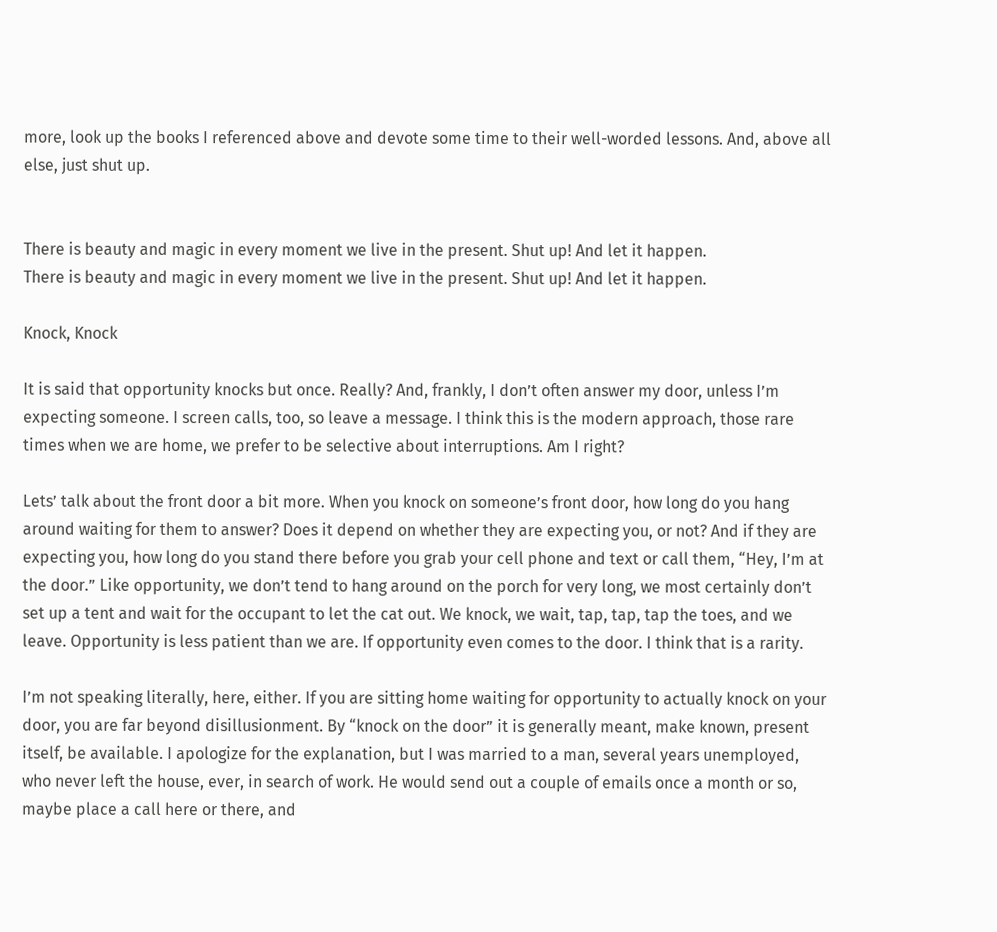more, look up the books I referenced above and devote some time to their well-worded lessons. And, above all else, just shut up.


There is beauty and magic in every moment we live in the present. Shut up! And let it happen.
There is beauty and magic in every moment we live in the present. Shut up! And let it happen.

Knock, Knock

It is said that opportunity knocks but once. Really? And, frankly, I don’t often answer my door, unless I’m expecting someone. I screen calls, too, so leave a message. I think this is the modern approach, those rare times when we are home, we prefer to be selective about interruptions. Am I right?

Lets’ talk about the front door a bit more. When you knock on someone’s front door, how long do you hang around waiting for them to answer? Does it depend on whether they are expecting you, or not? And if they are expecting you, how long do you stand there before you grab your cell phone and text or call them, “Hey, I’m at the door.” Like opportunity, we don’t tend to hang around on the porch for very long, we most certainly don’t set up a tent and wait for the occupant to let the cat out. We knock, we wait, tap, tap, tap the toes, and we leave. Opportunity is less patient than we are. If opportunity even comes to the door. I think that is a rarity.

I’m not speaking literally, here, either. If you are sitting home waiting for opportunity to actually knock on your door, you are far beyond disillusionment. By “knock on the door” it is generally meant, make known, present itself, be available. I apologize for the explanation, but I was married to a man, several years unemployed, who never left the house, ever, in search of work. He would send out a couple of emails once a month or so, maybe place a call here or there, and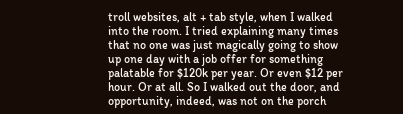troll websites, alt + tab style, when I walked into the room. I tried explaining many times that no one was just magically going to show up one day with a job offer for something palatable for $120k per year. Or even $12 per hour. Or at all. So I walked out the door, and opportunity, indeed, was not on the porch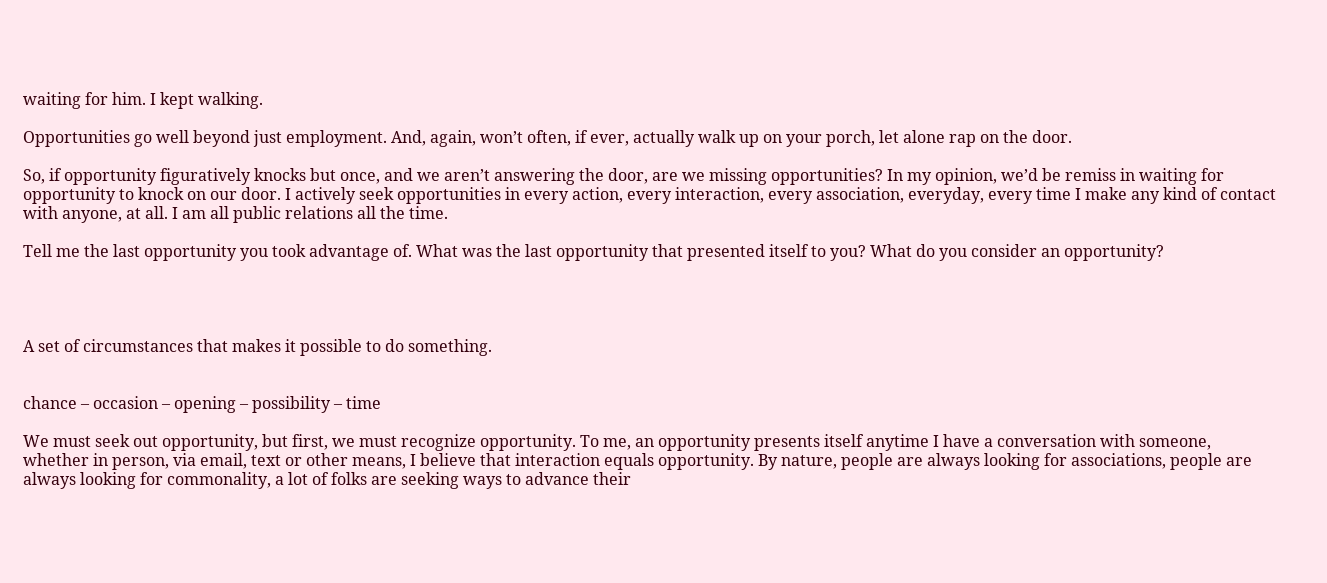waiting for him. I kept walking.

Opportunities go well beyond just employment. And, again, won’t often, if ever, actually walk up on your porch, let alone rap on the door.

So, if opportunity figuratively knocks but once, and we aren’t answering the door, are we missing opportunities? In my opinion, we’d be remiss in waiting for opportunity to knock on our door. I actively seek opportunities in every action, every interaction, every association, everyday, every time I make any kind of contact with anyone, at all. I am all public relations all the time.

Tell me the last opportunity you took advantage of. What was the last opportunity that presented itself to you? What do you consider an opportunity?




A set of circumstances that makes it possible to do something.


chance – occasion – opening – possibility – time

We must seek out opportunity, but first, we must recognize opportunity. To me, an opportunity presents itself anytime I have a conversation with someone, whether in person, via email, text or other means, I believe that interaction equals opportunity. By nature, people are always looking for associations, people are always looking for commonality, a lot of folks are seeking ways to advance their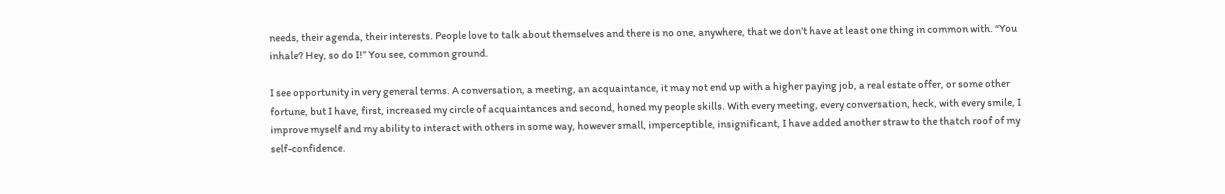needs, their agenda, their interests. People love to talk about themselves and there is no one, anywhere, that we don’t have at least one thing in common with. “You inhale? Hey, so do I!” You see, common ground.

I see opportunity in very general terms. A conversation, a meeting, an acquaintance, it may not end up with a higher paying job, a real estate offer, or some other fortune, but I have, first, increased my circle of acquaintances and second, honed my people skills. With every meeting, every conversation, heck, with every smile, I improve myself and my ability to interact with others in some way, however small, imperceptible, insignificant, I have added another straw to the thatch roof of my self-confidence.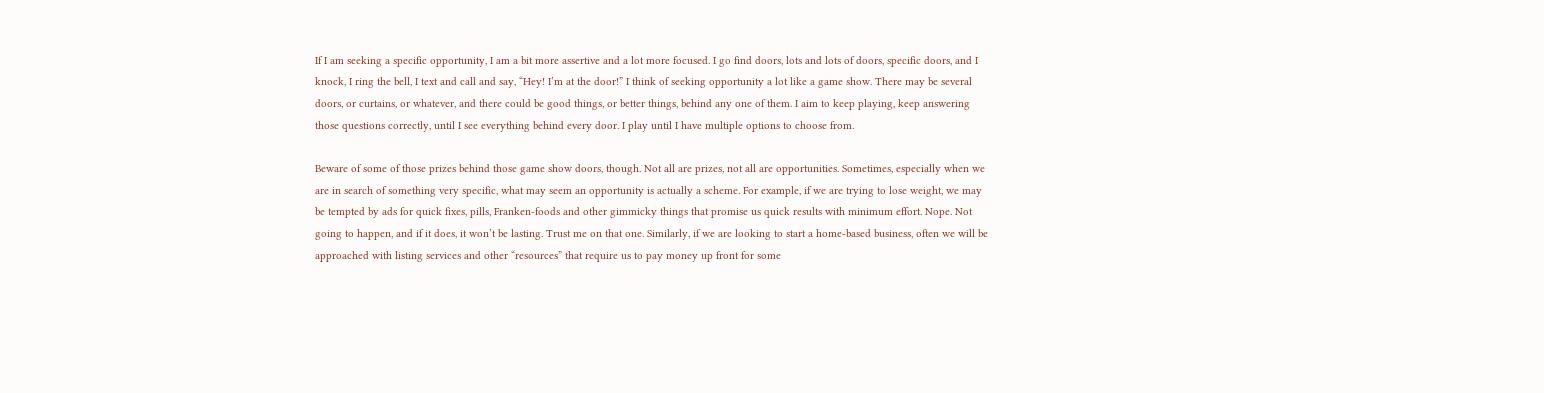If I am seeking a specific opportunity, I am a bit more assertive and a lot more focused. I go find doors, lots and lots of doors, specific doors, and I knock, I ring the bell, I text and call and say, “Hey! I’m at the door!” I think of seeking opportunity a lot like a game show. There may be several doors, or curtains, or whatever, and there could be good things, or better things, behind any one of them. I aim to keep playing, keep answering those questions correctly, until I see everything behind every door. I play until I have multiple options to choose from.

Beware of some of those prizes behind those game show doors, though. Not all are prizes, not all are opportunities. Sometimes, especially when we are in search of something very specific, what may seem an opportunity is actually a scheme. For example, if we are trying to lose weight, we may be tempted by ads for quick fixes, pills, Franken-foods and other gimmicky things that promise us quick results with minimum effort. Nope. Not going to happen, and if it does, it won’t be lasting. Trust me on that one. Similarly, if we are looking to start a home-based business, often we will be approached with listing services and other “resources” that require us to pay money up front for some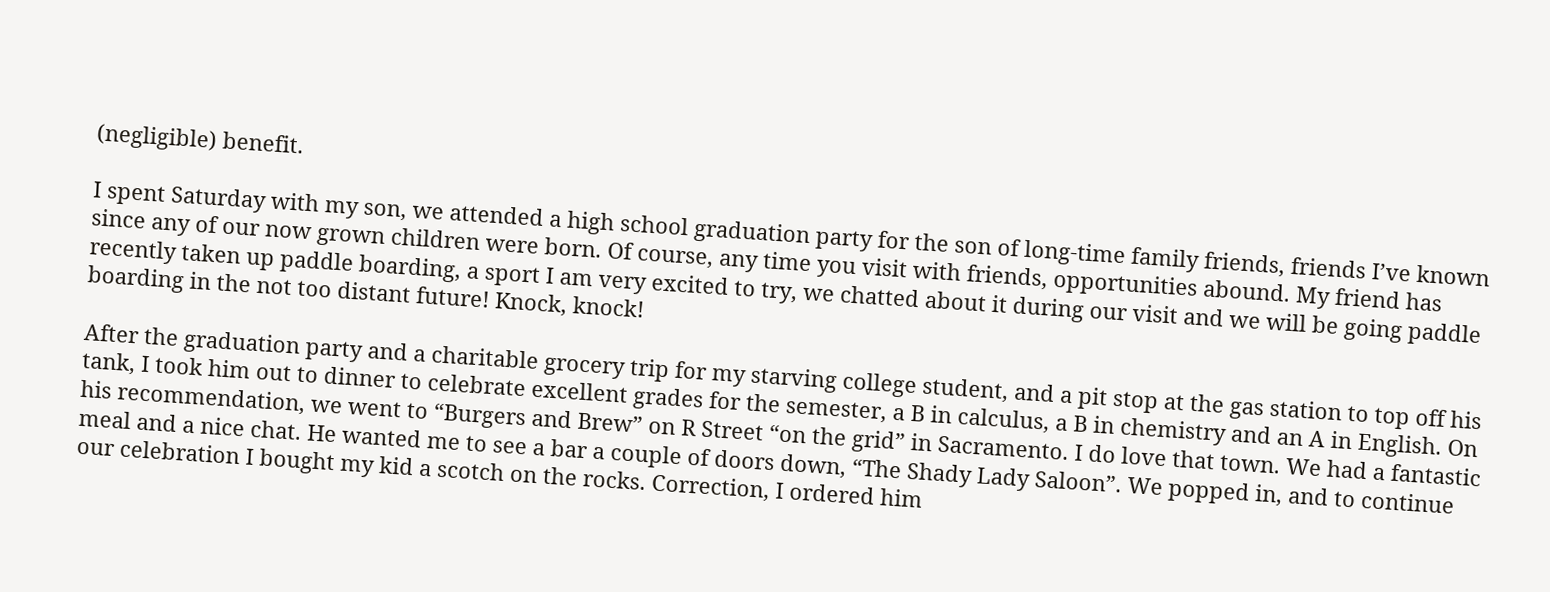(negligible) benefit.

I spent Saturday with my son, we attended a high school graduation party for the son of long-time family friends, friends I’ve known since any of our now grown children were born. Of course, any time you visit with friends, opportunities abound. My friend has recently taken up paddle boarding, a sport I am very excited to try, we chatted about it during our visit and we will be going paddle boarding in the not too distant future! Knock, knock!

After the graduation party and a charitable grocery trip for my starving college student, and a pit stop at the gas station to top off his tank, I took him out to dinner to celebrate excellent grades for the semester, a B in calculus, a B in chemistry and an A in English. On his recommendation, we went to “Burgers and Brew” on R Street “on the grid” in Sacramento. I do love that town. We had a fantastic meal and a nice chat. He wanted me to see a bar a couple of doors down, “The Shady Lady Saloon”. We popped in, and to continue our celebration I bought my kid a scotch on the rocks. Correction, I ordered him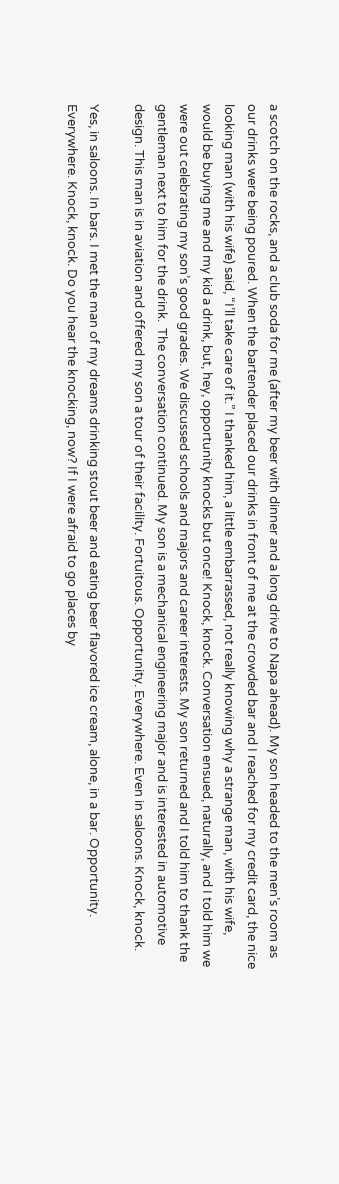a scotch on the rocks, and a club soda for me (after my beer with dinner and a long drive to Napa ahead). My son headed to the men’s room as our drinks were being poured. When the bartender placed our drinks in front of me at the crowded bar and I reached for my credit card, the nice looking man (with his wife) said, “I’ll take care of it.” I thanked him, a little embarrassed, not really knowing why a strange man, with his wife, would be buying me and my kid a drink, but, hey, opportunity knocks but once! Knock, knock. Conversation ensued, naturally, and I told him we were out celebrating my son’s good grades. We discussed schools and majors and career interests. My son returned and I told him to thank the gentleman next to him for the drink.  The conversation continued. My son is a mechanical engineering major and is interested in automotive design. This man is in aviation and offered my son a tour of their facility. Fortuitous. Opportunity. Everywhere. Even in saloons. Knock, knock.

Yes, in saloons. In bars. I met the man of my dreams drinking stout beer and eating beer flavored ice cream, alone, in a bar. Opportunity. Everywhere. Knock, knock. Do you hear the knocking, now? If I were afraid to go places by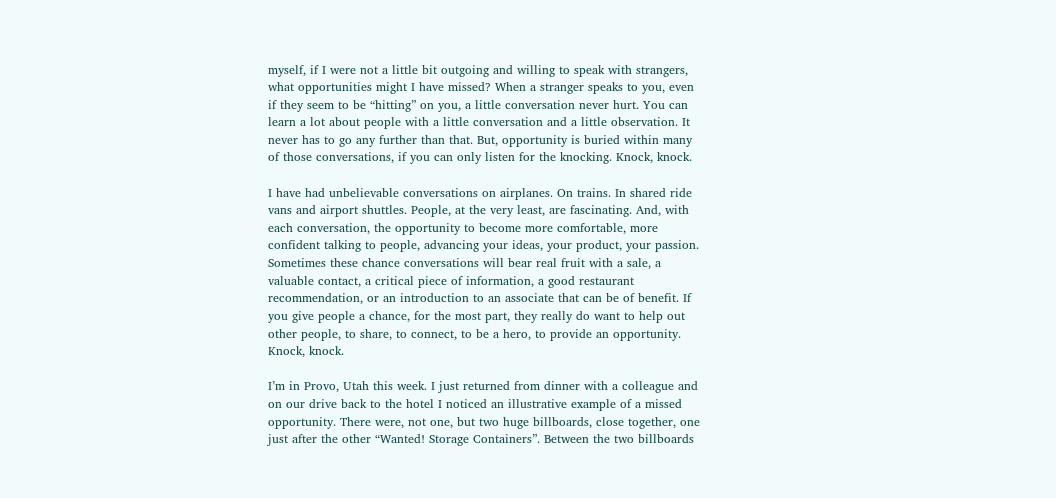myself, if I were not a little bit outgoing and willing to speak with strangers, what opportunities might I have missed? When a stranger speaks to you, even if they seem to be “hitting” on you, a little conversation never hurt. You can learn a lot about people with a little conversation and a little observation. It never has to go any further than that. But, opportunity is buried within many of those conversations, if you can only listen for the knocking. Knock, knock.

I have had unbelievable conversations on airplanes. On trains. In shared ride vans and airport shuttles. People, at the very least, are fascinating. And, with each conversation, the opportunity to become more comfortable, more confident talking to people, advancing your ideas, your product, your passion. Sometimes these chance conversations will bear real fruit with a sale, a valuable contact, a critical piece of information, a good restaurant recommendation, or an introduction to an associate that can be of benefit. If you give people a chance, for the most part, they really do want to help out other people, to share, to connect, to be a hero, to provide an opportunity. Knock, knock.

I’m in Provo, Utah this week. I just returned from dinner with a colleague and on our drive back to the hotel I noticed an illustrative example of a missed opportunity. There were, not one, but two huge billboards, close together, one just after the other “Wanted! Storage Containers”. Between the two billboards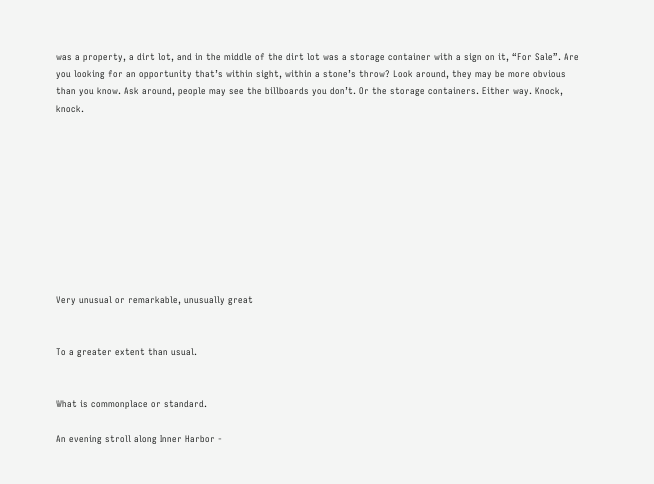was a property, a dirt lot, and in the middle of the dirt lot was a storage container with a sign on it, “For Sale”. Are you looking for an opportunity that’s within sight, within a stone’s throw? Look around, they may be more obvious than you know. Ask around, people may see the billboards you don’t. Or the storage containers. Either way. Knock, knock.










Very unusual or remarkable, unusually great


To a greater extent than usual.


What is commonplace or standard.

An evening stroll along Inner Harbor -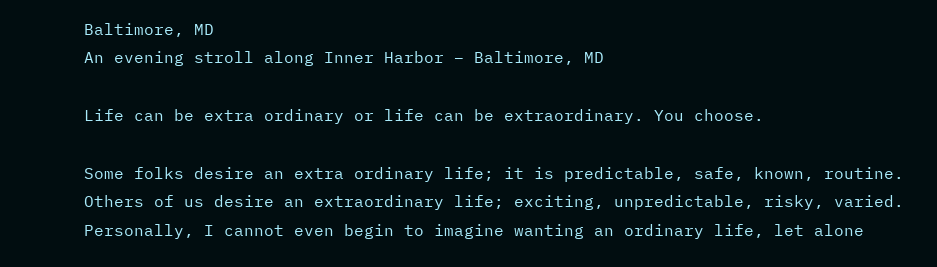Baltimore, MD
An evening stroll along Inner Harbor – Baltimore, MD

Life can be extra ordinary or life can be extraordinary. You choose.

Some folks desire an extra ordinary life; it is predictable, safe, known, routine. Others of us desire an extraordinary life; exciting, unpredictable, risky, varied. Personally, I cannot even begin to imagine wanting an ordinary life, let alone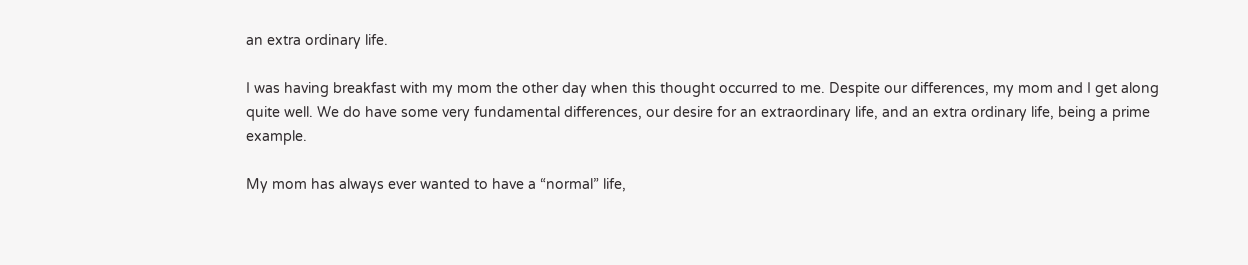an extra ordinary life.

I was having breakfast with my mom the other day when this thought occurred to me. Despite our differences, my mom and I get along quite well. We do have some very fundamental differences, our desire for an extraordinary life, and an extra ordinary life, being a prime example.

My mom has always ever wanted to have a “normal” life,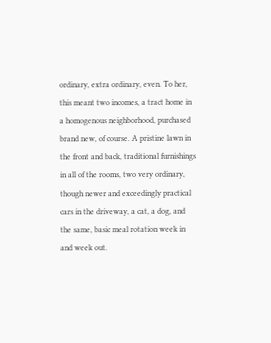ordinary, extra ordinary, even. To her, this meant two incomes, a tract home in a homogenous neighborhood, purchased brand new, of course. A pristine lawn in the front and back, traditional furnishings in all of the rooms, two very ordinary, though newer and exceedingly practical cars in the driveway, a cat, a dog, and the same, basic meal rotation week in and week out.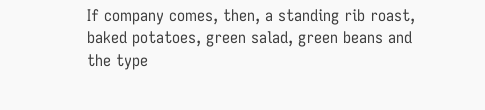If company comes, then, a standing rib roast, baked potatoes, green salad, green beans and the type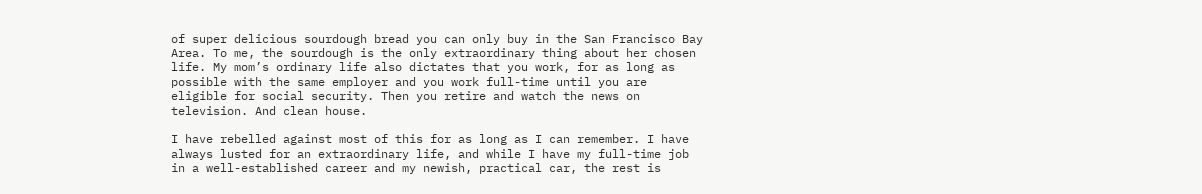of super delicious sourdough bread you can only buy in the San Francisco Bay Area. To me, the sourdough is the only extraordinary thing about her chosen life. My mom’s ordinary life also dictates that you work, for as long as possible with the same employer and you work full-time until you are eligible for social security. Then you retire and watch the news on television. And clean house.

I have rebelled against most of this for as long as I can remember. I have always lusted for an extraordinary life, and while I have my full-time job in a well-established career and my newish, practical car, the rest is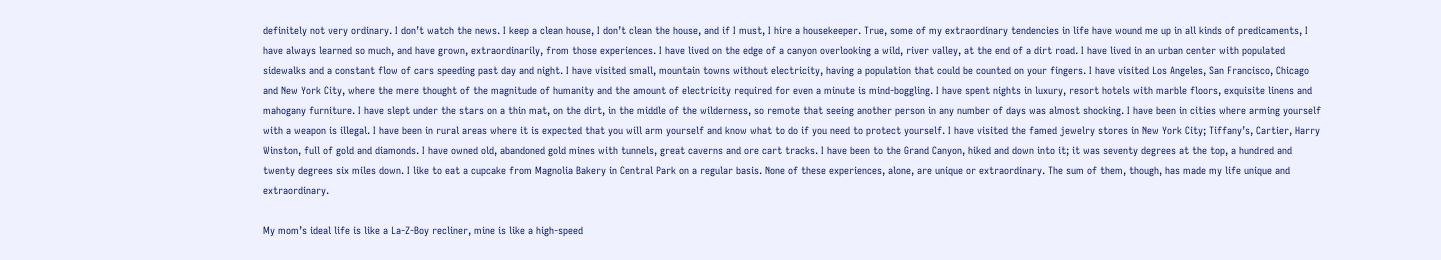definitely not very ordinary. I don’t watch the news. I keep a clean house, I don’t clean the house, and if I must, I hire a housekeeper. True, some of my extraordinary tendencies in life have wound me up in all kinds of predicaments, I have always learned so much, and have grown, extraordinarily, from those experiences. I have lived on the edge of a canyon overlooking a wild, river valley, at the end of a dirt road. I have lived in an urban center with populated sidewalks and a constant flow of cars speeding past day and night. I have visited small, mountain towns without electricity, having a population that could be counted on your fingers. I have visited Los Angeles, San Francisco, Chicago and New York City, where the mere thought of the magnitude of humanity and the amount of electricity required for even a minute is mind-boggling. I have spent nights in luxury, resort hotels with marble floors, exquisite linens and mahogany furniture. I have slept under the stars on a thin mat, on the dirt, in the middle of the wilderness, so remote that seeing another person in any number of days was almost shocking. I have been in cities where arming yourself with a weapon is illegal. I have been in rural areas where it is expected that you will arm yourself and know what to do if you need to protect yourself. I have visited the famed jewelry stores in New York City; Tiffany’s, Cartier, Harry Winston, full of gold and diamonds. I have owned old, abandoned gold mines with tunnels, great caverns and ore cart tracks. I have been to the Grand Canyon, hiked and down into it; it was seventy degrees at the top, a hundred and twenty degrees six miles down. I like to eat a cupcake from Magnolia Bakery in Central Park on a regular basis. None of these experiences, alone, are unique or extraordinary. The sum of them, though, has made my life unique and extraordinary.

My mom’s ideal life is like a La-Z-Boy recliner, mine is like a high-speed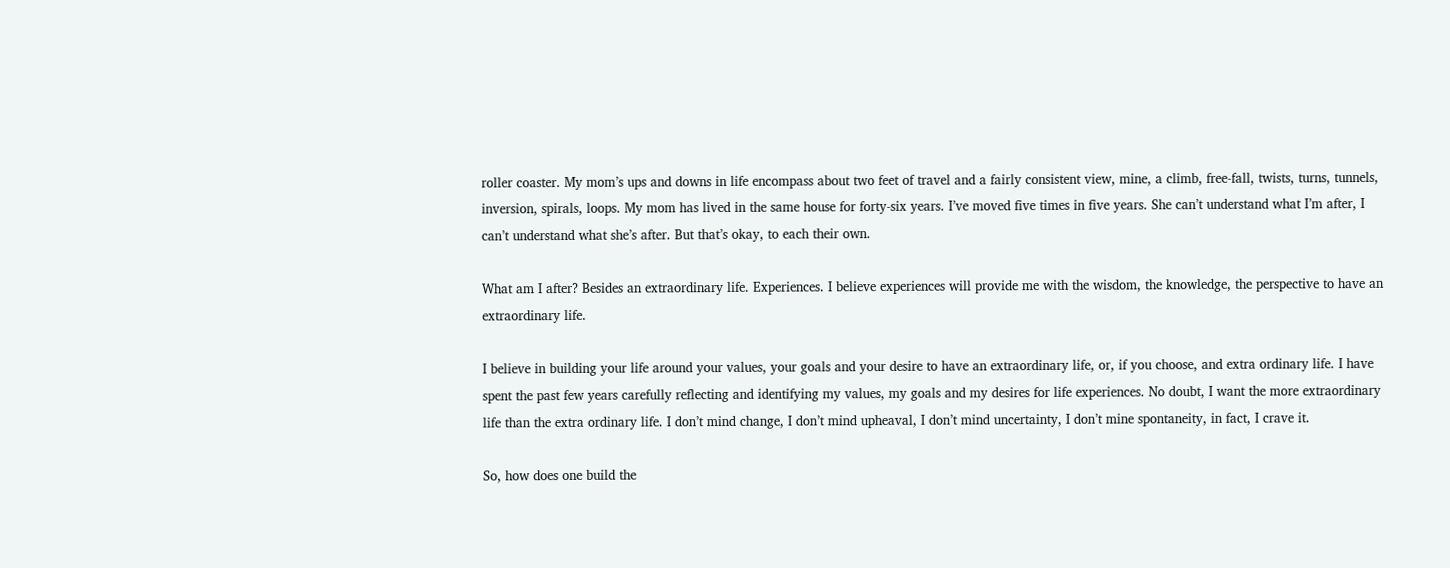roller coaster. My mom’s ups and downs in life encompass about two feet of travel and a fairly consistent view, mine, a climb, free-fall, twists, turns, tunnels, inversion, spirals, loops. My mom has lived in the same house for forty-six years. I’ve moved five times in five years. She can’t understand what I’m after, I can’t understand what she’s after. But that’s okay, to each their own.

What am I after? Besides an extraordinary life. Experiences. I believe experiences will provide me with the wisdom, the knowledge, the perspective to have an extraordinary life.

I believe in building your life around your values, your goals and your desire to have an extraordinary life, or, if you choose, and extra ordinary life. I have spent the past few years carefully reflecting and identifying my values, my goals and my desires for life experiences. No doubt, I want the more extraordinary life than the extra ordinary life. I don’t mind change, I don’t mind upheaval, I don’t mind uncertainty, I don’t mine spontaneity, in fact, I crave it.

So, how does one build the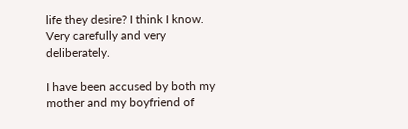life they desire? I think I know. Very carefully and very deliberately.

I have been accused by both my mother and my boyfriend of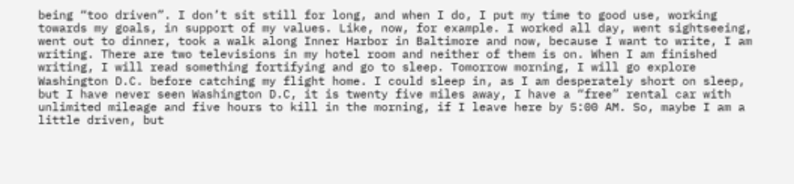being “too driven”. I don’t sit still for long, and when I do, I put my time to good use, working towards my goals, in support of my values. Like, now, for example. I worked all day, went sightseeing, went out to dinner, took a walk along Inner Harbor in Baltimore and now, because I want to write, I am writing. There are two televisions in my hotel room and neither of them is on. When I am finished writing, I will read something fortifying and go to sleep. Tomorrow morning, I will go explore Washington D.C. before catching my flight home. I could sleep in, as I am desperately short on sleep, but I have never seen Washington D.C, it is twenty five miles away, I have a “free” rental car with unlimited mileage and five hours to kill in the morning, if I leave here by 5:00 AM. So, maybe I am a little driven, but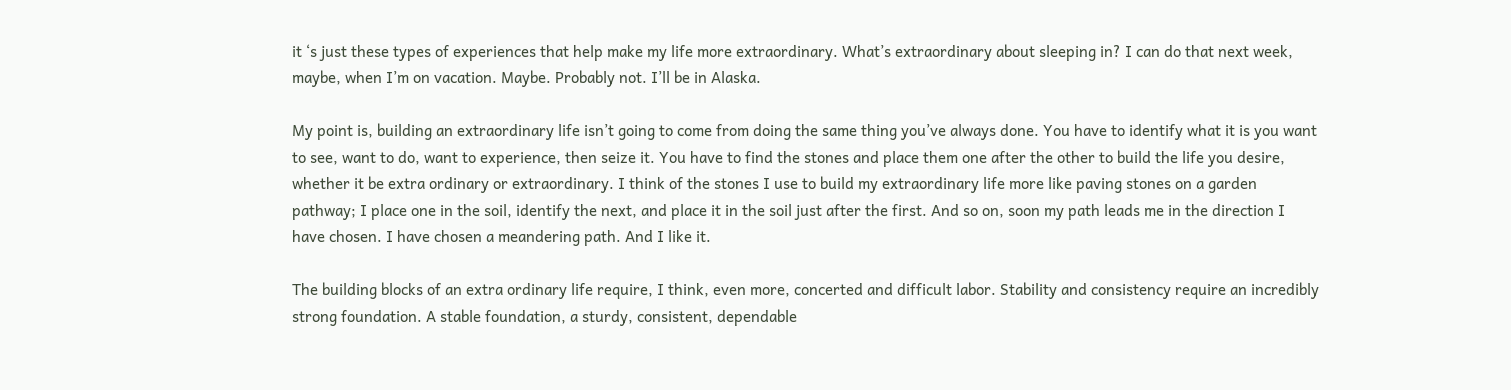it ‘s just these types of experiences that help make my life more extraordinary. What’s extraordinary about sleeping in? I can do that next week, maybe, when I’m on vacation. Maybe. Probably not. I’ll be in Alaska.

My point is, building an extraordinary life isn’t going to come from doing the same thing you’ve always done. You have to identify what it is you want to see, want to do, want to experience, then seize it. You have to find the stones and place them one after the other to build the life you desire, whether it be extra ordinary or extraordinary. I think of the stones I use to build my extraordinary life more like paving stones on a garden pathway; I place one in the soil, identify the next, and place it in the soil just after the first. And so on, soon my path leads me in the direction I have chosen. I have chosen a meandering path. And I like it.

The building blocks of an extra ordinary life require, I think, even more, concerted and difficult labor. Stability and consistency require an incredibly strong foundation. A stable foundation, a sturdy, consistent, dependable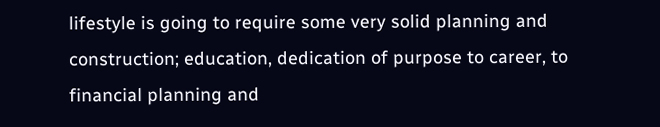lifestyle is going to require some very solid planning and construction; education, dedication of purpose to career, to financial planning and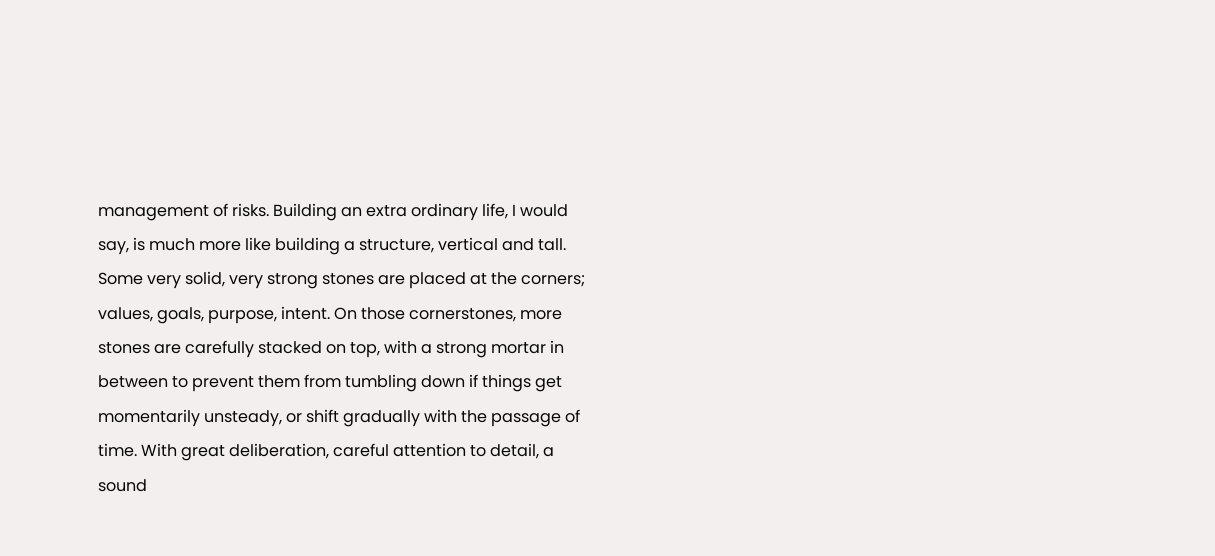management of risks. Building an extra ordinary life, I would say, is much more like building a structure, vertical and tall. Some very solid, very strong stones are placed at the corners; values, goals, purpose, intent. On those cornerstones, more stones are carefully stacked on top, with a strong mortar in between to prevent them from tumbling down if things get momentarily unsteady, or shift gradually with the passage of time. With great deliberation, careful attention to detail, a sound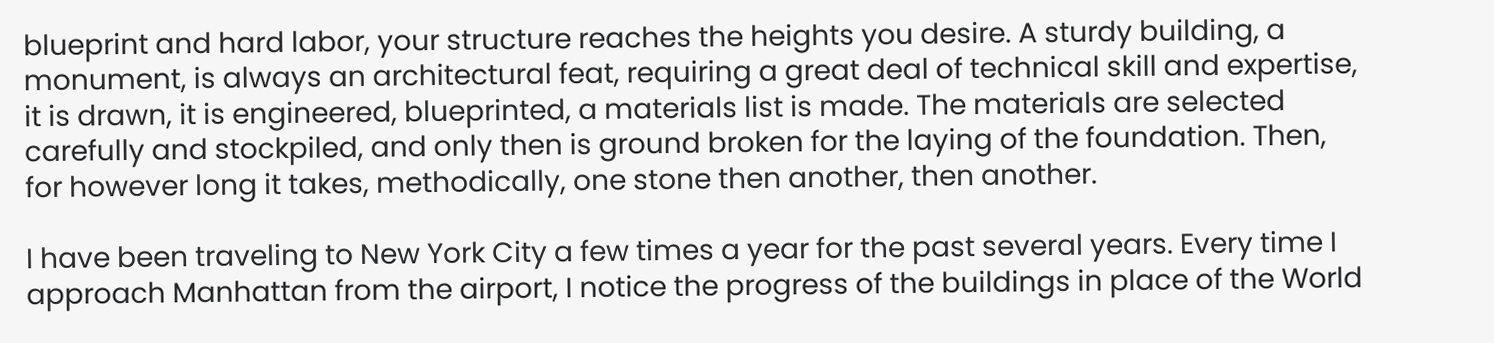blueprint and hard labor, your structure reaches the heights you desire. A sturdy building, a monument, is always an architectural feat, requiring a great deal of technical skill and expertise, it is drawn, it is engineered, blueprinted, a materials list is made. The materials are selected carefully and stockpiled, and only then is ground broken for the laying of the foundation. Then, for however long it takes, methodically, one stone then another, then another.

I have been traveling to New York City a few times a year for the past several years. Every time I approach Manhattan from the airport, I notice the progress of the buildings in place of the World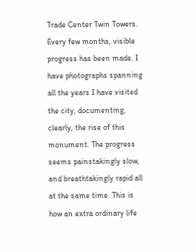Trade Center Twin Towers. Every few months, visible progress has been made. I have photographs spanning all the years I have visited the city, documenting, clearly, the rise of this monument. The progress seems painstakingly slow, and breathtakingly rapid all at the same time. This is how an extra ordinary life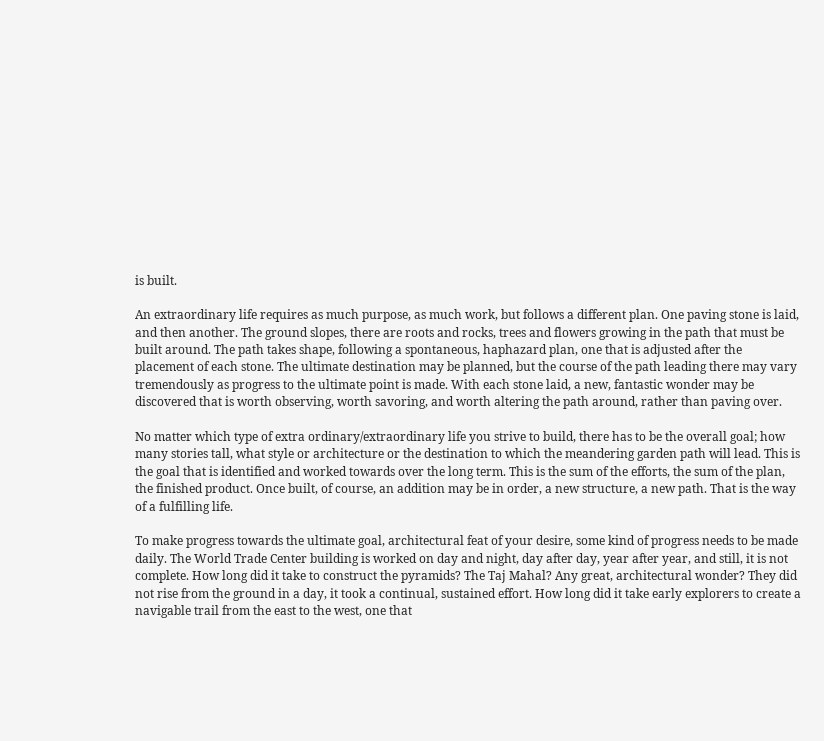is built.

An extraordinary life requires as much purpose, as much work, but follows a different plan. One paving stone is laid, and then another. The ground slopes, there are roots and rocks, trees and flowers growing in the path that must be built around. The path takes shape, following a spontaneous, haphazard plan, one that is adjusted after the placement of each stone. The ultimate destination may be planned, but the course of the path leading there may vary tremendously as progress to the ultimate point is made. With each stone laid, a new, fantastic wonder may be discovered that is worth observing, worth savoring, and worth altering the path around, rather than paving over.

No matter which type of extra ordinary/extraordinary life you strive to build, there has to be the overall goal; how many stories tall, what style or architecture or the destination to which the meandering garden path will lead. This is the goal that is identified and worked towards over the long term. This is the sum of the efforts, the sum of the plan, the finished product. Once built, of course, an addition may be in order, a new structure, a new path. That is the way of a fulfilling life.

To make progress towards the ultimate goal, architectural feat of your desire, some kind of progress needs to be made daily. The World Trade Center building is worked on day and night, day after day, year after year, and still, it is not complete. How long did it take to construct the pyramids? The Taj Mahal? Any great, architectural wonder? They did not rise from the ground in a day, it took a continual, sustained effort. How long did it take early explorers to create a navigable trail from the east to the west, one that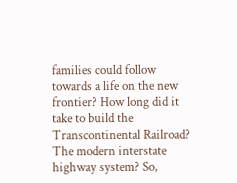families could follow towards a life on the new frontier? How long did it take to build the Transcontinental Railroad? The modern interstate highway system? So,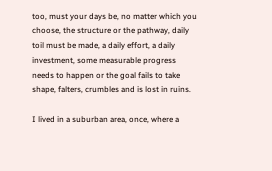too, must your days be, no matter which you choose, the structure or the pathway, daily toil must be made, a daily effort, a daily investment, some measurable progress needs to happen or the goal fails to take shape, falters, crumbles and is lost in ruins.

I lived in a suburban area, once, where a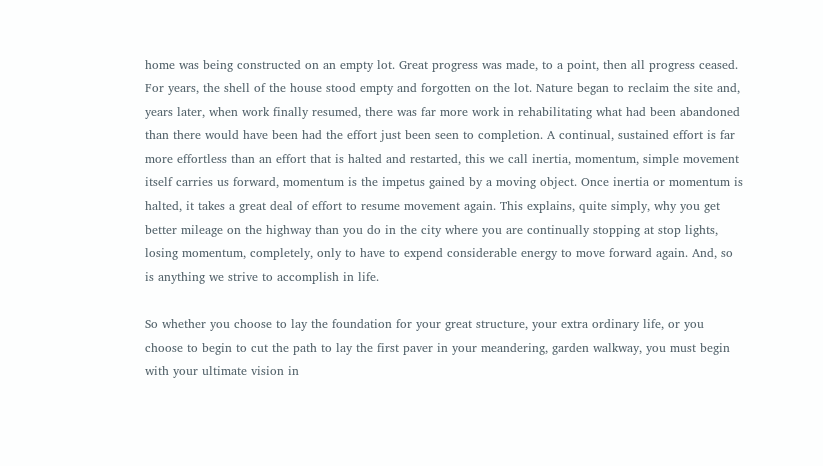home was being constructed on an empty lot. Great progress was made, to a point, then all progress ceased. For years, the shell of the house stood empty and forgotten on the lot. Nature began to reclaim the site and, years later, when work finally resumed, there was far more work in rehabilitating what had been abandoned than there would have been had the effort just been seen to completion. A continual, sustained effort is far more effortless than an effort that is halted and restarted, this we call inertia, momentum, simple movement itself carries us forward, momentum is the impetus gained by a moving object. Once inertia or momentum is halted, it takes a great deal of effort to resume movement again. This explains, quite simply, why you get better mileage on the highway than you do in the city where you are continually stopping at stop lights, losing momentum, completely, only to have to expend considerable energy to move forward again. And, so is anything we strive to accomplish in life.

So whether you choose to lay the foundation for your great structure, your extra ordinary life, or you choose to begin to cut the path to lay the first paver in your meandering, garden walkway, you must begin with your ultimate vision in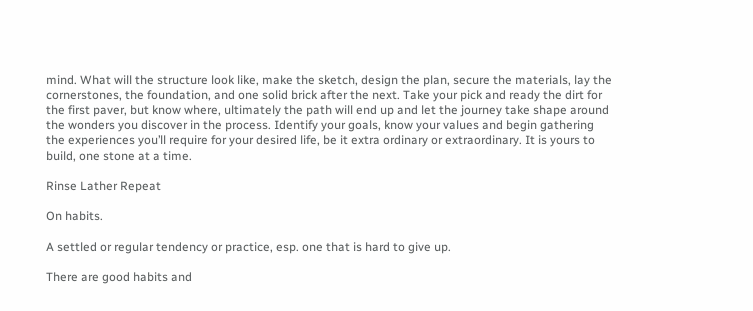mind. What will the structure look like, make the sketch, design the plan, secure the materials, lay the cornerstones, the foundation, and one solid brick after the next. Take your pick and ready the dirt for the first paver, but know where, ultimately the path will end up and let the journey take shape around the wonders you discover in the process. Identify your goals, know your values and begin gathering the experiences you’ll require for your desired life, be it extra ordinary or extraordinary. It is yours to build, one stone at a time.

Rinse Lather Repeat

On habits.

A settled or regular tendency or practice, esp. one that is hard to give up.

There are good habits and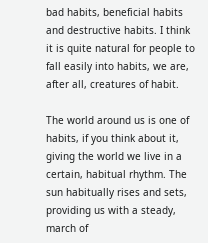bad habits, beneficial habits and destructive habits. I think it is quite natural for people to fall easily into habits, we are, after all, creatures of habit.

The world around us is one of habits, if you think about it, giving the world we live in a certain, habitual rhythm. The sun habitually rises and sets, providing us with a steady, march of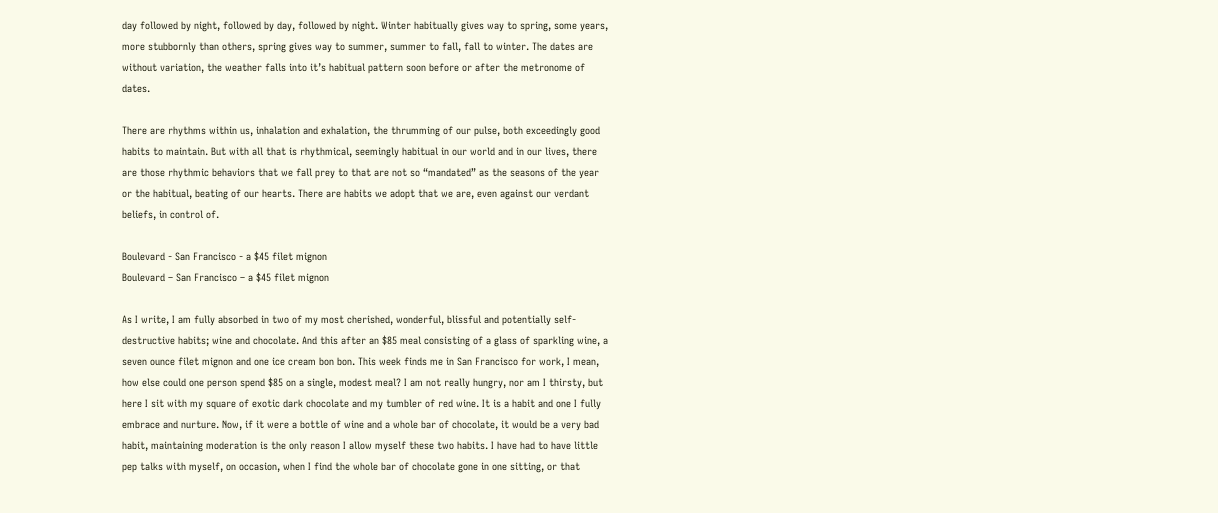day followed by night, followed by day, followed by night. Winter habitually gives way to spring, some years, more stubbornly than others, spring gives way to summer, summer to fall, fall to winter. The dates are without variation, the weather falls into it’s habitual pattern soon before or after the metronome of dates.

There are rhythms within us, inhalation and exhalation, the thrumming of our pulse, both exceedingly good habits to maintain. But with all that is rhythmical, seemingly habitual in our world and in our lives, there are those rhythmic behaviors that we fall prey to that are not so “mandated” as the seasons of the year or the habitual, beating of our hearts. There are habits we adopt that we are, even against our verdant beliefs, in control of.

Boulevard - San Francisco - a $45 filet mignon
Boulevard – San Francisco – a $45 filet mignon

As I write, I am fully absorbed in two of my most cherished, wonderful, blissful and potentially self-destructive habits; wine and chocolate. And this after an $85 meal consisting of a glass of sparkling wine, a seven ounce filet mignon and one ice cream bon bon. This week finds me in San Francisco for work, I mean, how else could one person spend $85 on a single, modest meal? I am not really hungry, nor am I thirsty, but here I sit with my square of exotic dark chocolate and my tumbler of red wine. It is a habit and one I fully embrace and nurture. Now, if it were a bottle of wine and a whole bar of chocolate, it would be a very bad habit, maintaining moderation is the only reason I allow myself these two habits. I have had to have little pep talks with myself, on occasion, when I find the whole bar of chocolate gone in one sitting, or that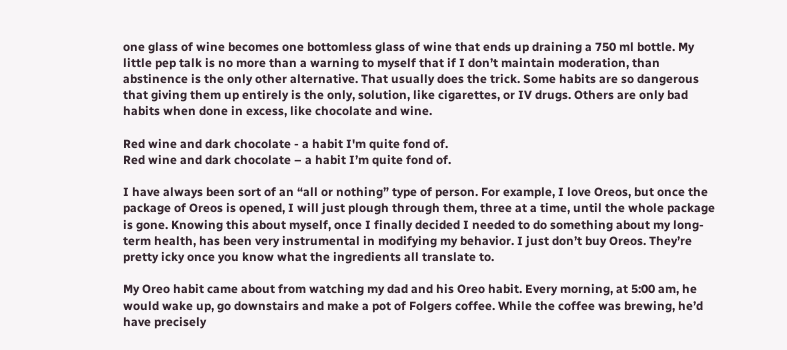one glass of wine becomes one bottomless glass of wine that ends up draining a 750 ml bottle. My little pep talk is no more than a warning to myself that if I don’t maintain moderation, than abstinence is the only other alternative. That usually does the trick. Some habits are so dangerous that giving them up entirely is the only, solution, like cigarettes, or IV drugs. Others are only bad habits when done in excess, like chocolate and wine.

Red wine and dark chocolate - a habit I'm quite fond of.
Red wine and dark chocolate – a habit I’m quite fond of.

I have always been sort of an “all or nothing” type of person. For example, I love Oreos, but once the package of Oreos is opened, I will just plough through them, three at a time, until the whole package is gone. Knowing this about myself, once I finally decided I needed to do something about my long-term health, has been very instrumental in modifying my behavior. I just don’t buy Oreos. They’re pretty icky once you know what the ingredients all translate to.

My Oreo habit came about from watching my dad and his Oreo habit. Every morning, at 5:00 am, he would wake up, go downstairs and make a pot of Folgers coffee. While the coffee was brewing, he’d have precisely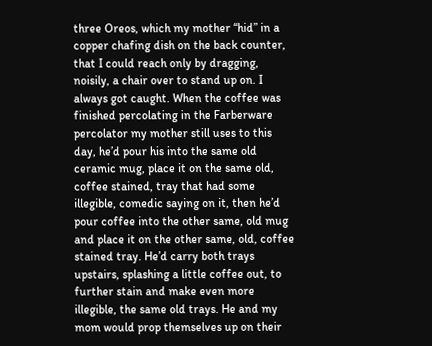three Oreos, which my mother “hid” in a copper chafing dish on the back counter, that I could reach only by dragging, noisily, a chair over to stand up on. I always got caught. When the coffee was finished percolating in the Farberware percolator my mother still uses to this day, he’d pour his into the same old ceramic mug, place it on the same old, coffee stained, tray that had some illegible, comedic saying on it, then he’d pour coffee into the other same, old mug and place it on the other same, old, coffee stained tray. He’d carry both trays upstairs, splashing a little coffee out, to further stain and make even more illegible, the same old trays. He and my mom would prop themselves up on their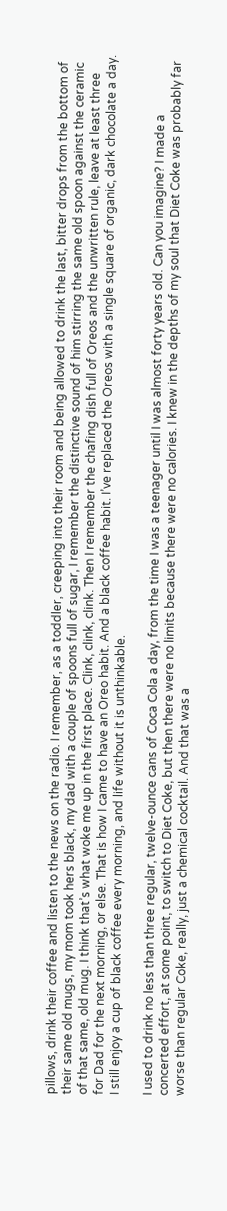pillows, drink their coffee and listen to the news on the radio. I remember, as a toddler, creeping into their room and being allowed to drink the last, bitter drops from the bottom of their same old mugs, my mom took hers black, my dad with a couple of spoons full of sugar, I remember the distinctive sound of him stirring the same old spoon against the ceramic of that same, old mug. I think that’s what woke me up in the first place. Clink, clink, clink. Then I remember the chafing dish full of Oreos and the unwritten rule, leave at least three for Dad for the next morning, or else. That is how I came to have an Oreo habit. And a black coffee habit. I’ve replaced the Oreos with a single square of organic, dark chocolate a day. I still enjoy a cup of black coffee every morning, and life without it is unthinkable.

I used to drink no less than three regular, twelve-ounce cans of Coca Cola a day, from the time I was a teenager until I was almost forty years old. Can you imagine? I made a concerted effort, at some point, to switch to Diet Coke, but then there were no limits because there were no calories. I knew in the depths of my soul that Diet Coke was probably far worse than regular Coke, really, just a chemical cocktail. And that was a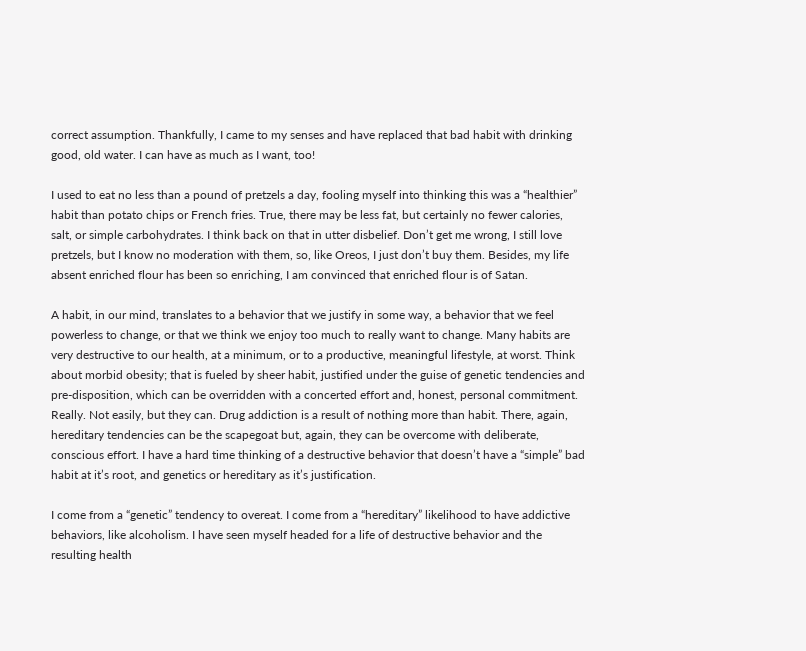correct assumption. Thankfully, I came to my senses and have replaced that bad habit with drinking good, old water. I can have as much as I want, too!

I used to eat no less than a pound of pretzels a day, fooling myself into thinking this was a “healthier” habit than potato chips or French fries. True, there may be less fat, but certainly no fewer calories, salt, or simple carbohydrates. I think back on that in utter disbelief. Don’t get me wrong, I still love pretzels, but I know no moderation with them, so, like Oreos, I just don’t buy them. Besides, my life absent enriched flour has been so enriching, I am convinced that enriched flour is of Satan.

A habit, in our mind, translates to a behavior that we justify in some way, a behavior that we feel powerless to change, or that we think we enjoy too much to really want to change. Many habits are very destructive to our health, at a minimum, or to a productive, meaningful lifestyle, at worst. Think about morbid obesity; that is fueled by sheer habit, justified under the guise of genetic tendencies and pre-disposition, which can be overridden with a concerted effort and, honest, personal commitment. Really. Not easily, but they can. Drug addiction is a result of nothing more than habit. There, again, hereditary tendencies can be the scapegoat but, again, they can be overcome with deliberate, conscious effort. I have a hard time thinking of a destructive behavior that doesn’t have a “simple” bad habit at it’s root, and genetics or hereditary as it’s justification.

I come from a “genetic” tendency to overeat. I come from a “hereditary” likelihood to have addictive behaviors, like alcoholism. I have seen myself headed for a life of destructive behavior and the resulting health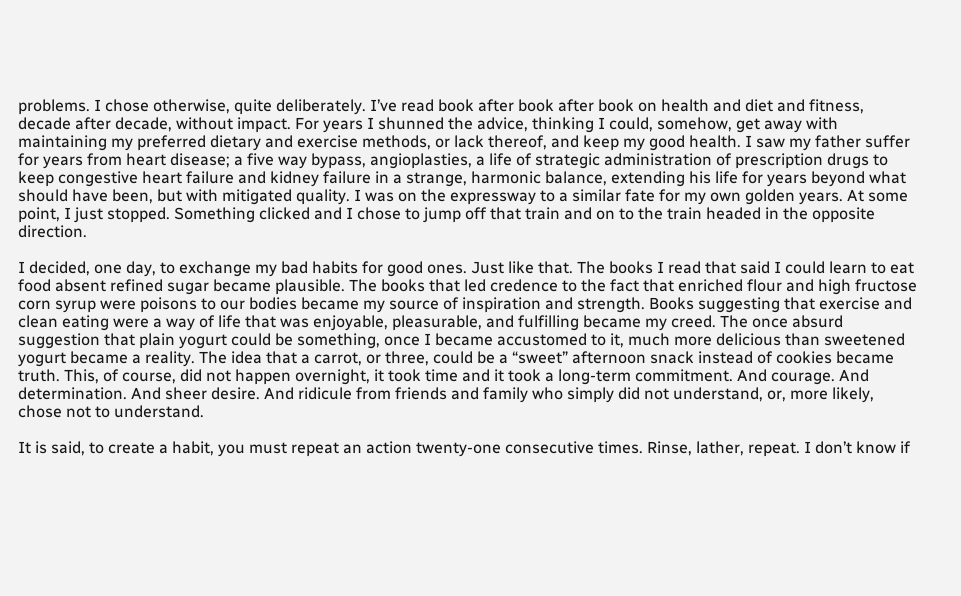problems. I chose otherwise, quite deliberately. I’ve read book after book after book on health and diet and fitness, decade after decade, without impact. For years I shunned the advice, thinking I could, somehow, get away with maintaining my preferred dietary and exercise methods, or lack thereof, and keep my good health. I saw my father suffer for years from heart disease; a five way bypass, angioplasties, a life of strategic administration of prescription drugs to keep congestive heart failure and kidney failure in a strange, harmonic balance, extending his life for years beyond what should have been, but with mitigated quality. I was on the expressway to a similar fate for my own golden years. At some point, I just stopped. Something clicked and I chose to jump off that train and on to the train headed in the opposite direction.

I decided, one day, to exchange my bad habits for good ones. Just like that. The books I read that said I could learn to eat food absent refined sugar became plausible. The books that led credence to the fact that enriched flour and high fructose corn syrup were poisons to our bodies became my source of inspiration and strength. Books suggesting that exercise and clean eating were a way of life that was enjoyable, pleasurable, and fulfilling became my creed. The once absurd suggestion that plain yogurt could be something, once I became accustomed to it, much more delicious than sweetened yogurt became a reality. The idea that a carrot, or three, could be a “sweet” afternoon snack instead of cookies became truth. This, of course, did not happen overnight, it took time and it took a long-term commitment. And courage. And determination. And sheer desire. And ridicule from friends and family who simply did not understand, or, more likely, chose not to understand.

It is said, to create a habit, you must repeat an action twenty-one consecutive times. Rinse, lather, repeat. I don’t know if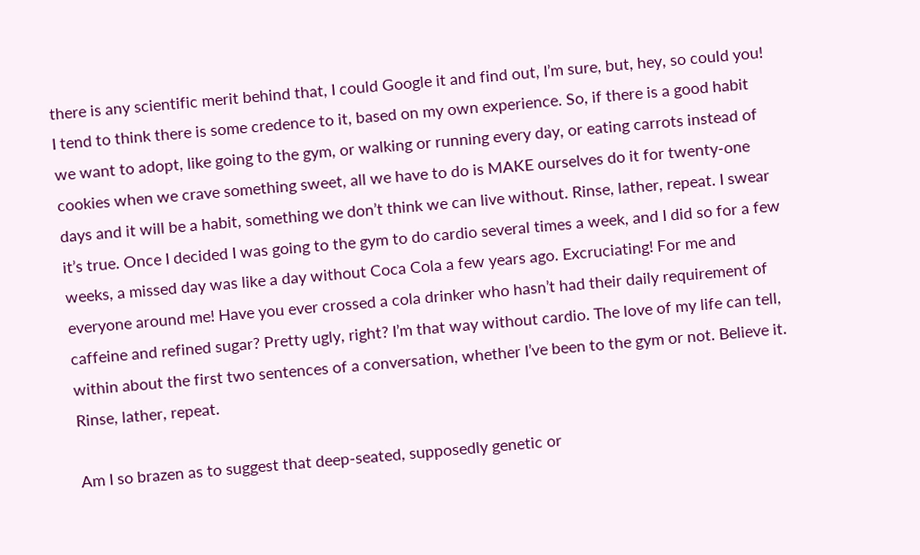there is any scientific merit behind that, I could Google it and find out, I’m sure, but, hey, so could you! I tend to think there is some credence to it, based on my own experience. So, if there is a good habit we want to adopt, like going to the gym, or walking or running every day, or eating carrots instead of cookies when we crave something sweet, all we have to do is MAKE ourselves do it for twenty-one days and it will be a habit, something we don’t think we can live without. Rinse, lather, repeat. I swear it’s true. Once I decided I was going to the gym to do cardio several times a week, and I did so for a few weeks, a missed day was like a day without Coca Cola a few years ago. Excruciating! For me and everyone around me! Have you ever crossed a cola drinker who hasn’t had their daily requirement of caffeine and refined sugar? Pretty ugly, right? I’m that way without cardio. The love of my life can tell, within about the first two sentences of a conversation, whether I’ve been to the gym or not. Believe it. Rinse, lather, repeat.

Am I so brazen as to suggest that deep-seated, supposedly genetic or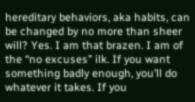hereditary behaviors, aka habits, can be changed by no more than sheer will? Yes. I am that brazen. I am of the “no excuses” ilk. If you want something badly enough, you’ll do whatever it takes. If you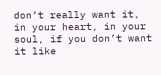don’t really want it, in your heart, in your soul, if you don’t want it like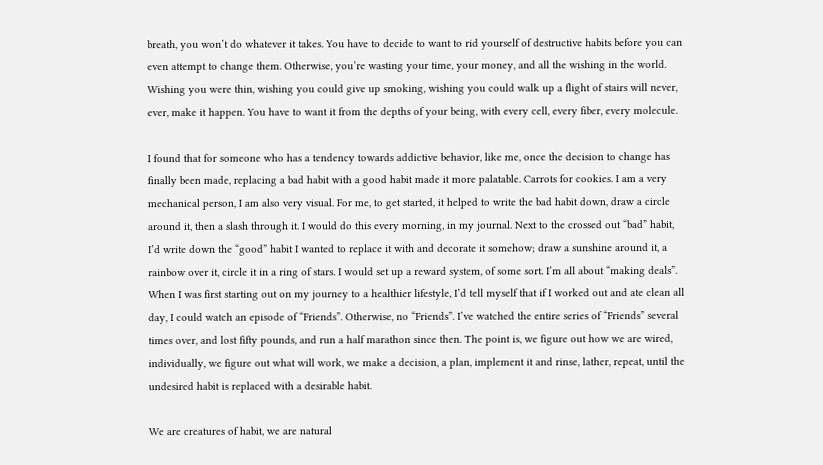breath, you won’t do whatever it takes. You have to decide to want to rid yourself of destructive habits before you can even attempt to change them. Otherwise, you’re wasting your time, your money, and all the wishing in the world. Wishing you were thin, wishing you could give up smoking, wishing you could walk up a flight of stairs will never, ever, make it happen. You have to want it from the depths of your being, with every cell, every fiber, every molecule.

I found that for someone who has a tendency towards addictive behavior, like me, once the decision to change has finally been made, replacing a bad habit with a good habit made it more palatable. Carrots for cookies. I am a very mechanical person, I am also very visual. For me, to get started, it helped to write the bad habit down, draw a circle around it, then a slash through it. I would do this every morning, in my journal. Next to the crossed out “bad” habit, I’d write down the “good” habit I wanted to replace it with and decorate it somehow; draw a sunshine around it, a rainbow over it, circle it in a ring of stars. I would set up a reward system, of some sort. I’m all about “making deals”. When I was first starting out on my journey to a healthier lifestyle, I’d tell myself that if I worked out and ate clean all day, I could watch an episode of “Friends”. Otherwise, no “Friends”. I’ve watched the entire series of “Friends” several times over, and lost fifty pounds, and run a half marathon since then. The point is, we figure out how we are wired, individually, we figure out what will work, we make a decision, a plan, implement it and rinse, lather, repeat, until the undesired habit is replaced with a desirable habit.

We are creatures of habit, we are natural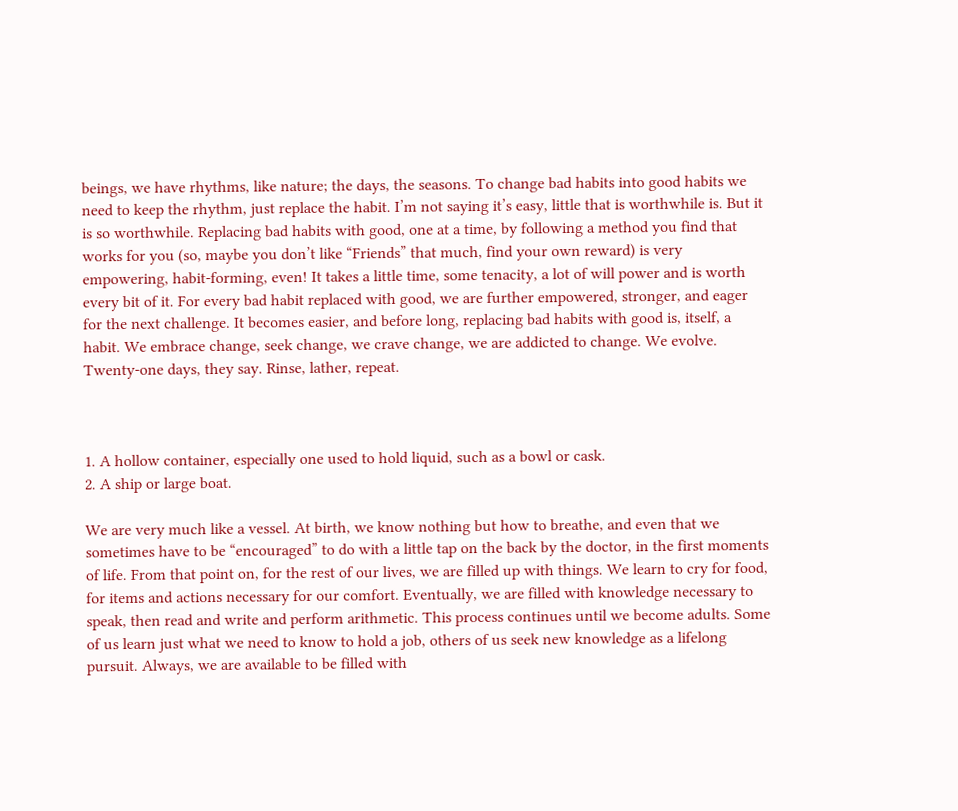beings, we have rhythms, like nature; the days, the seasons. To change bad habits into good habits we need to keep the rhythm, just replace the habit. I’m not saying it’s easy, little that is worthwhile is. But it is so worthwhile. Replacing bad habits with good, one at a time, by following a method you find that works for you (so, maybe you don’t like “Friends” that much, find your own reward) is very empowering, habit-forming, even! It takes a little time, some tenacity, a lot of will power and is worth every bit of it. For every bad habit replaced with good, we are further empowered, stronger, and eager for the next challenge. It becomes easier, and before long, replacing bad habits with good is, itself, a habit. We embrace change, seek change, we crave change, we are addicted to change. We evolve. Twenty-one days, they say. Rinse, lather, repeat.



1. A hollow container, especially one used to hold liquid, such as a bowl or cask.
2. A ship or large boat.

We are very much like a vessel. At birth, we know nothing but how to breathe, and even that we sometimes have to be “encouraged” to do with a little tap on the back by the doctor, in the first moments of life. From that point on, for the rest of our lives, we are filled up with things. We learn to cry for food, for items and actions necessary for our comfort. Eventually, we are filled with knowledge necessary to speak, then read and write and perform arithmetic. This process continues until we become adults. Some of us learn just what we need to know to hold a job, others of us seek new knowledge as a lifelong pursuit. Always, we are available to be filled with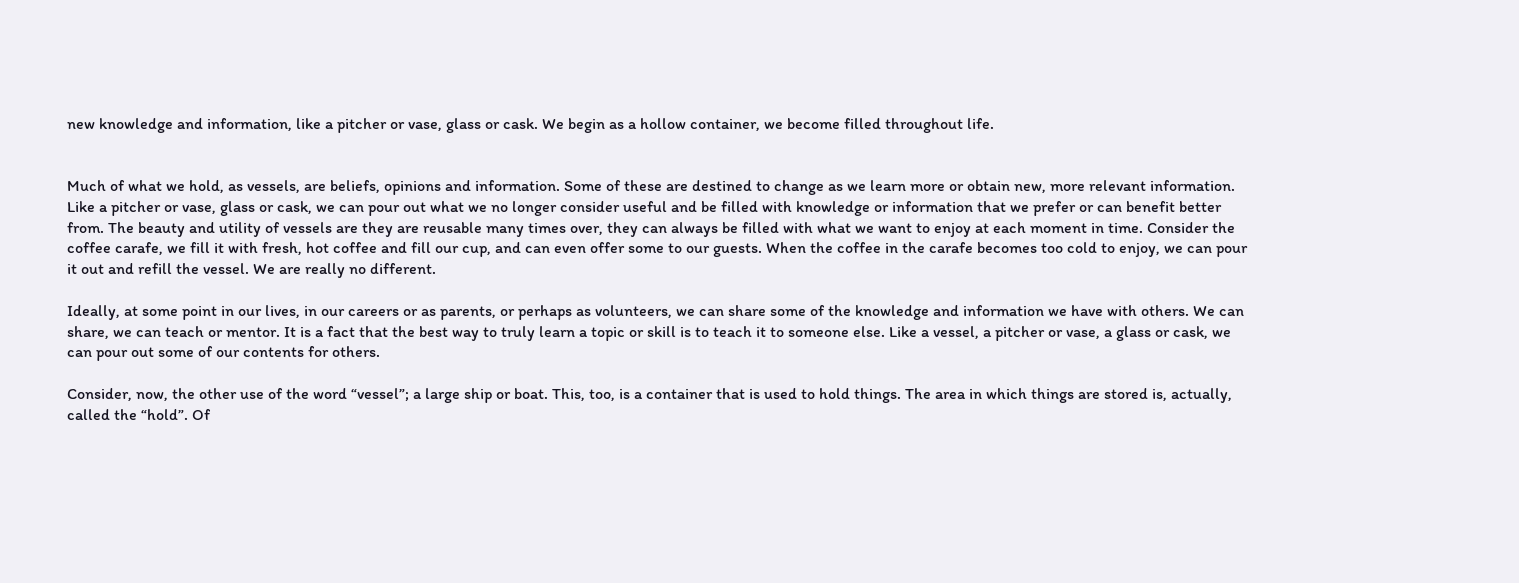new knowledge and information, like a pitcher or vase, glass or cask. We begin as a hollow container, we become filled throughout life.


Much of what we hold, as vessels, are beliefs, opinions and information. Some of these are destined to change as we learn more or obtain new, more relevant information. Like a pitcher or vase, glass or cask, we can pour out what we no longer consider useful and be filled with knowledge or information that we prefer or can benefit better from. The beauty and utility of vessels are they are reusable many times over, they can always be filled with what we want to enjoy at each moment in time. Consider the coffee carafe, we fill it with fresh, hot coffee and fill our cup, and can even offer some to our guests. When the coffee in the carafe becomes too cold to enjoy, we can pour it out and refill the vessel. We are really no different.

Ideally, at some point in our lives, in our careers or as parents, or perhaps as volunteers, we can share some of the knowledge and information we have with others. We can share, we can teach or mentor. It is a fact that the best way to truly learn a topic or skill is to teach it to someone else. Like a vessel, a pitcher or vase, a glass or cask, we can pour out some of our contents for others.

Consider, now, the other use of the word “vessel”; a large ship or boat. This, too, is a container that is used to hold things. The area in which things are stored is, actually, called the “hold”. Of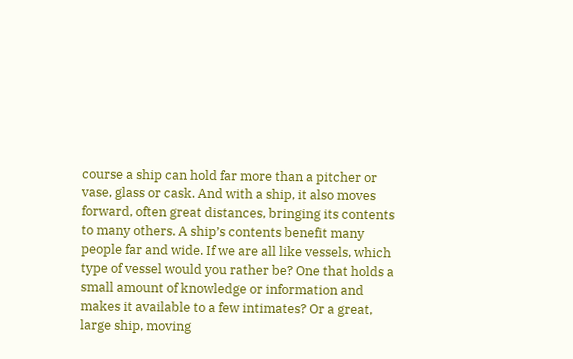course a ship can hold far more than a pitcher or vase, glass or cask. And with a ship, it also moves forward, often great distances, bringing its contents to many others. A ship’s contents benefit many people far and wide. If we are all like vessels, which type of vessel would you rather be? One that holds a small amount of knowledge or information and makes it available to a few intimates? Or a great, large ship, moving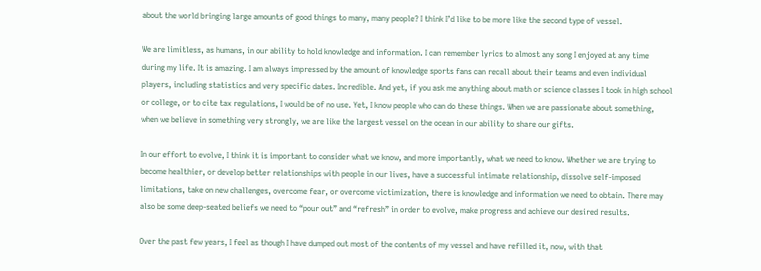about the world bringing large amounts of good things to many, many people? I think I’d like to be more like the second type of vessel.

We are limitless, as humans, in our ability to hold knowledge and information. I can remember lyrics to almost any song I enjoyed at any time during my life. It is amazing. I am always impressed by the amount of knowledge sports fans can recall about their teams and even individual players, including statistics and very specific dates. Incredible. And yet, if you ask me anything about math or science classes I took in high school or college, or to cite tax regulations, I would be of no use. Yet, I know people who can do these things. When we are passionate about something, when we believe in something very strongly, we are like the largest vessel on the ocean in our ability to share our gifts.

In our effort to evolve, I think it is important to consider what we know, and more importantly, what we need to know. Whether we are trying to become healthier, or develop better relationships with people in our lives, have a successful intimate relationship, dissolve self-imposed limitations, take on new challenges, overcome fear, or overcome victimization, there is knowledge and information we need to obtain. There may also be some deep-seated beliefs we need to “pour out” and “refresh” in order to evolve, make progress and achieve our desired results.

Over the past few years, I feel as though I have dumped out most of the contents of my vessel and have refilled it, now, with that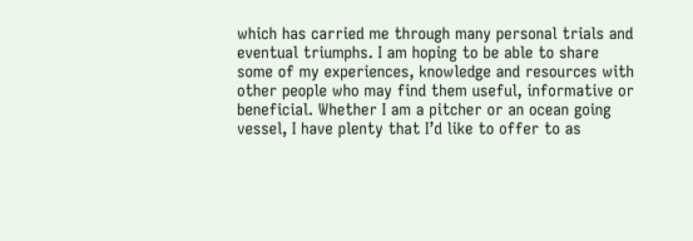which has carried me through many personal trials and eventual triumphs. I am hoping to be able to share some of my experiences, knowledge and resources with other people who may find them useful, informative or beneficial. Whether I am a pitcher or an ocean going vessel, I have plenty that I’d like to offer to as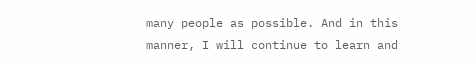many people as possible. And in this manner, I will continue to learn and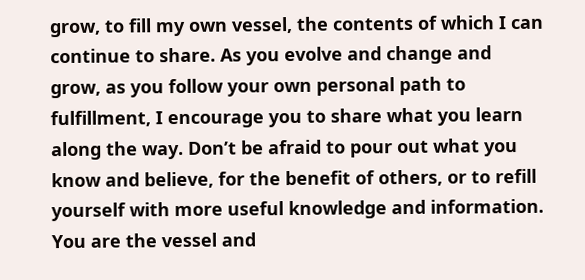grow, to fill my own vessel, the contents of which I can continue to share. As you evolve and change and grow, as you follow your own personal path to fulfillment, I encourage you to share what you learn along the way. Don’t be afraid to pour out what you know and believe, for the benefit of others, or to refill yourself with more useful knowledge and information. You are the vessel and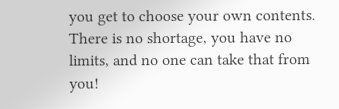you get to choose your own contents. There is no shortage, you have no limits, and no one can take that from you!